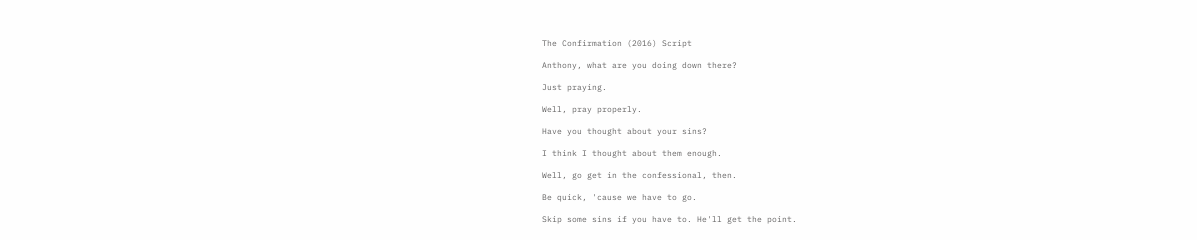The Confirmation (2016) Script

Anthony, what are you doing down there?

Just praying.

Well, pray properly.

Have you thought about your sins?

I think I thought about them enough.

Well, go get in the confessional, then.

Be quick, 'cause we have to go.

Skip some sins if you have to. He'll get the point.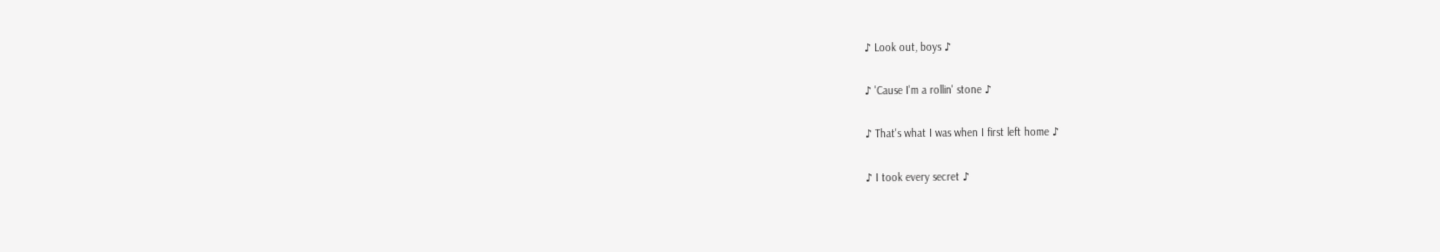♪ Look out, boys ♪

♪ 'Cause I'm a rollin' stone ♪

♪ That's what I was when I first left home ♪

♪ I took every secret ♪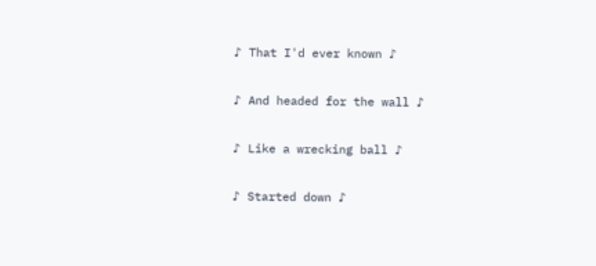♪ That I'd ever known ♪

♪ And headed for the wall ♪

♪ Like a wrecking ball ♪

♪ Started down ♪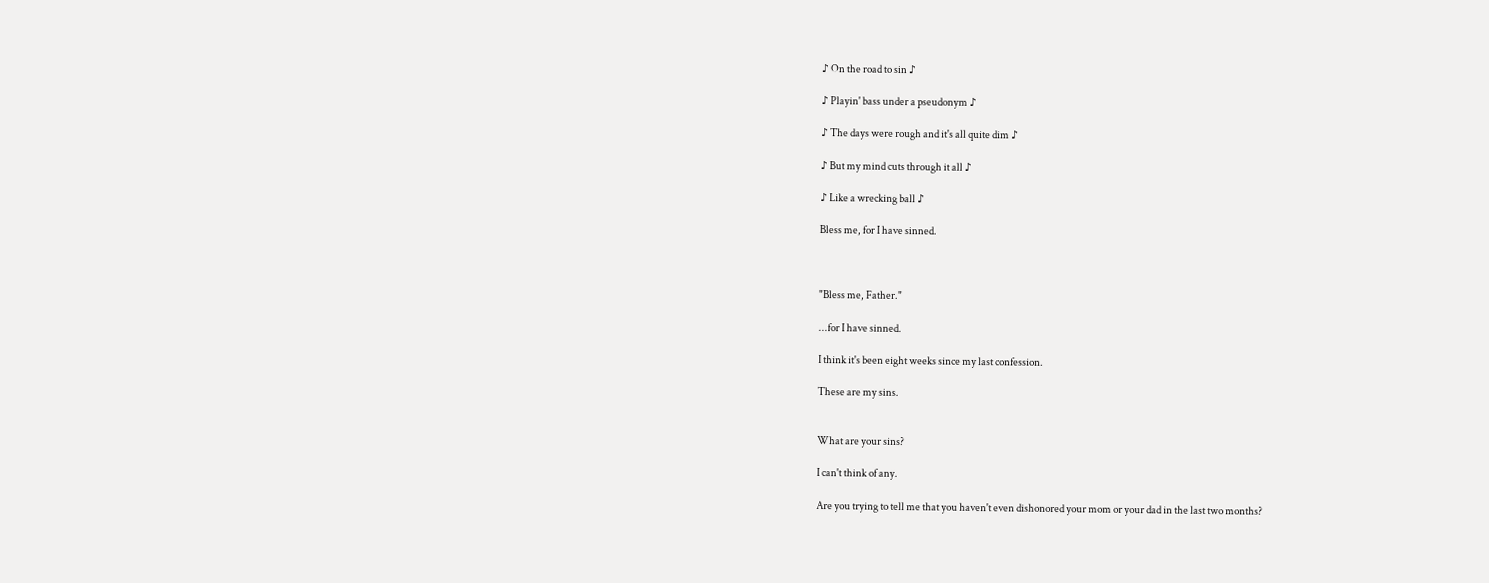♪ On the road to sin ♪

♪ Playin' bass under a pseudonym ♪

♪ The days were rough and it's all quite dim ♪

♪ But my mind cuts through it all ♪

♪ Like a wrecking ball ♪

Bless me, for I have sinned.



"Bless me, Father."

...for I have sinned.

I think it's been eight weeks since my last confession.

These are my sins.


What are your sins?

I can't think of any.

Are you trying to tell me that you haven't even dishonored your mom or your dad in the last two months?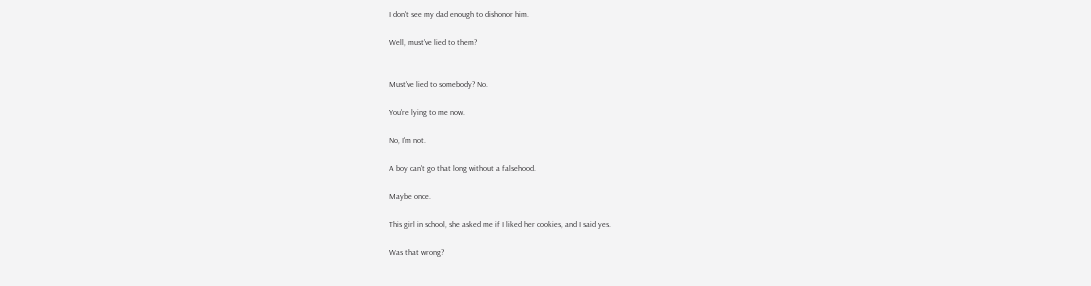I don't see my dad enough to dishonor him.

Well, must've lied to them?


Must've lied to somebody? No.

You're lying to me now.

No, I'm not.

A boy can't go that long without a falsehood.

Maybe once.

This girl in school, she asked me if I liked her cookies, and I said yes.

Was that wrong?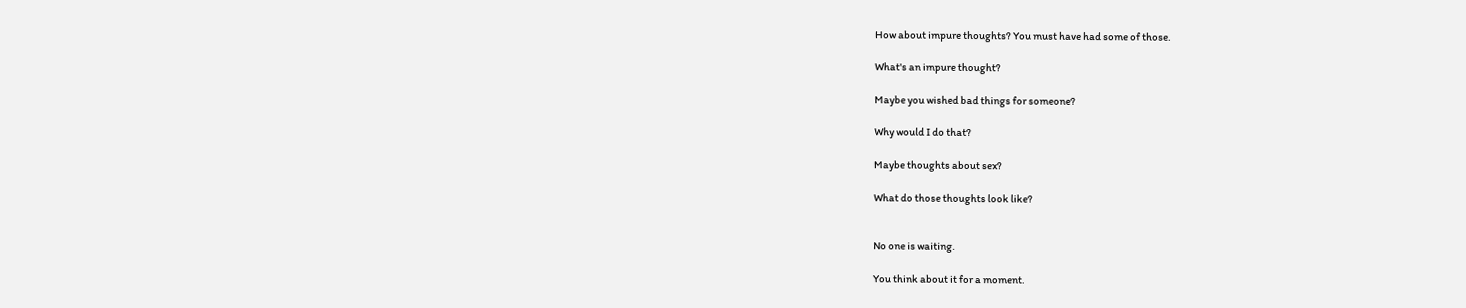How about impure thoughts? You must have had some of those.

What's an impure thought?

Maybe you wished bad things for someone?

Why would I do that?

Maybe thoughts about sex?

What do those thoughts look like?


No one is waiting.

You think about it for a moment.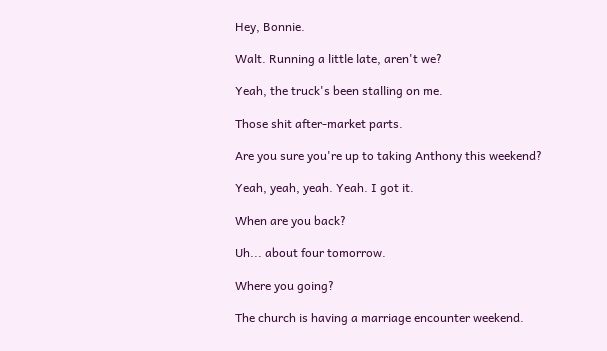Hey, Bonnie.

Walt. Running a little late, aren't we?

Yeah, the truck's been stalling on me.

Those shit after-market parts.

Are you sure you're up to taking Anthony this weekend?

Yeah, yeah, yeah. Yeah. I got it.

When are you back?

Uh... about four tomorrow.

Where you going?

The church is having a marriage encounter weekend.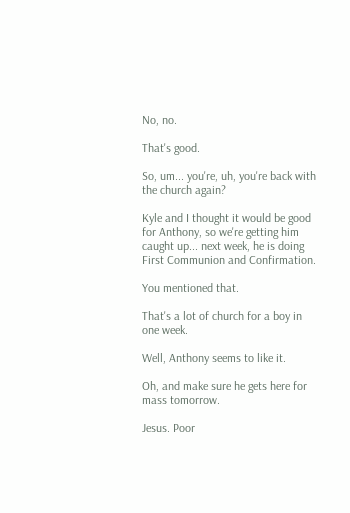No, no.

That's good.

So, um... you're, uh, you're back with the church again?

Kyle and I thought it would be good for Anthony, so we're getting him caught up... next week, he is doing First Communion and Confirmation.

You mentioned that.

That's a lot of church for a boy in one week.

Well, Anthony seems to like it.

Oh, and make sure he gets here for mass tomorrow.

Jesus. Poor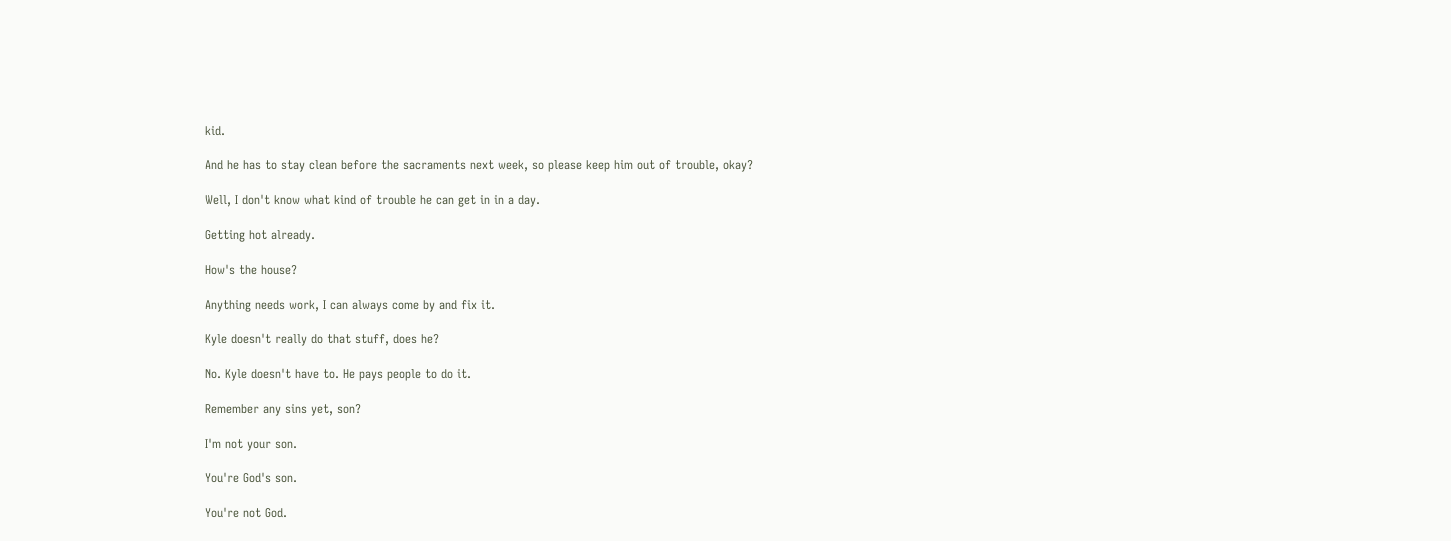kid.

And he has to stay clean before the sacraments next week, so please keep him out of trouble, okay?

Well, I don't know what kind of trouble he can get in in a day.

Getting hot already.

How's the house?

Anything needs work, I can always come by and fix it.

Kyle doesn't really do that stuff, does he?

No. Kyle doesn't have to. He pays people to do it.

Remember any sins yet, son?

I'm not your son.

You're God's son.

You're not God.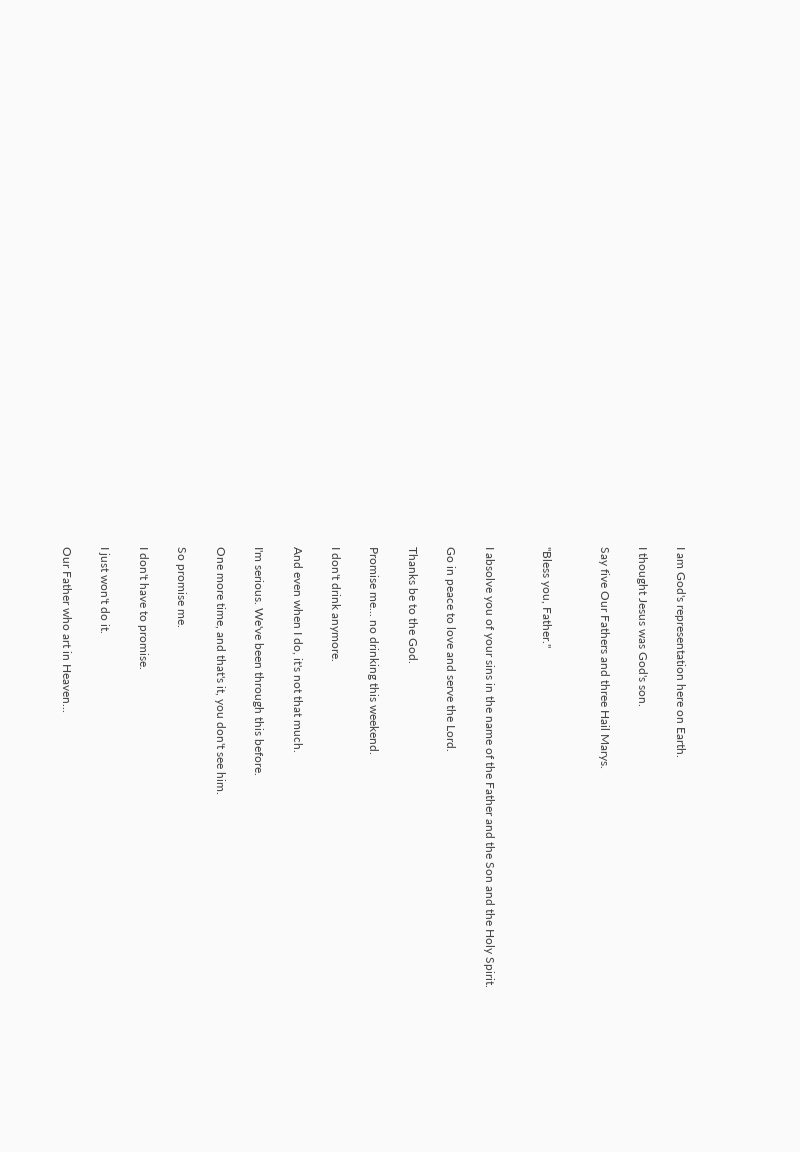I am God's representation here on Earth.

I thought Jesus was God's son.

Say five Our Fathers and three Hail Marys.


"Bless you, Father."


I absolve you of your sins in the name of the Father and the Son and the Holy Spirit.

Go in peace to love and serve the Lord.

Thanks be to the God.

Promise me... no drinking this weekend.

I don't drink anymore.

And even when I do, it's not that much.

I'm serious. We've been through this before.

One more time, and that's it, you don't see him.

So promise me.

I don't have to promise.

I just won't do it.

Our Father who art in Heaven...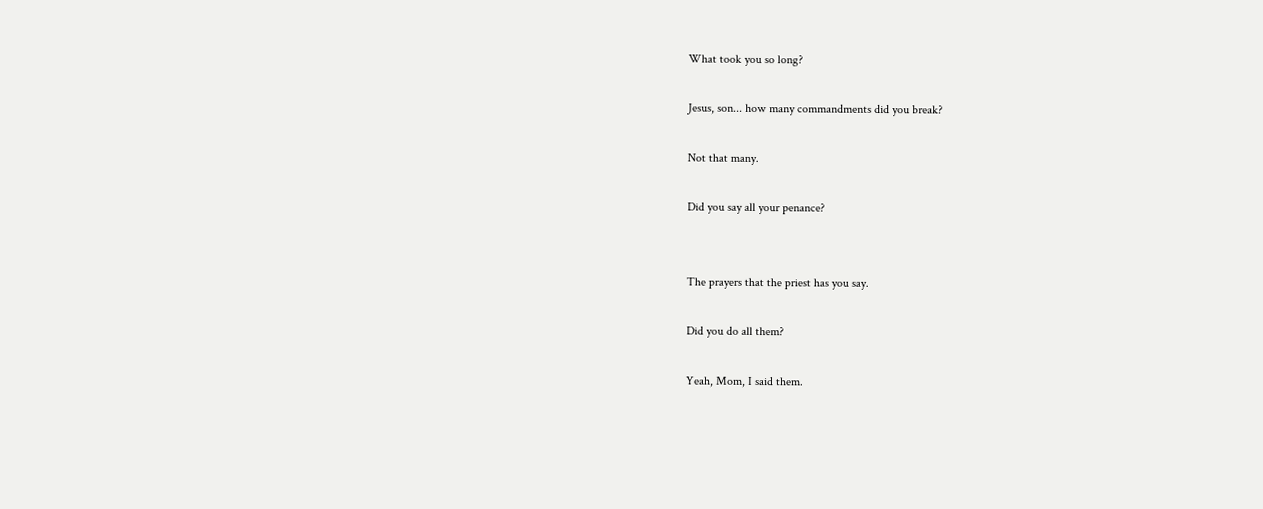What took you so long?

Jesus, son... how many commandments did you break?

Not that many.

Did you say all your penance?


The prayers that the priest has you say.

Did you do all them?

Yeah, Mom, I said them.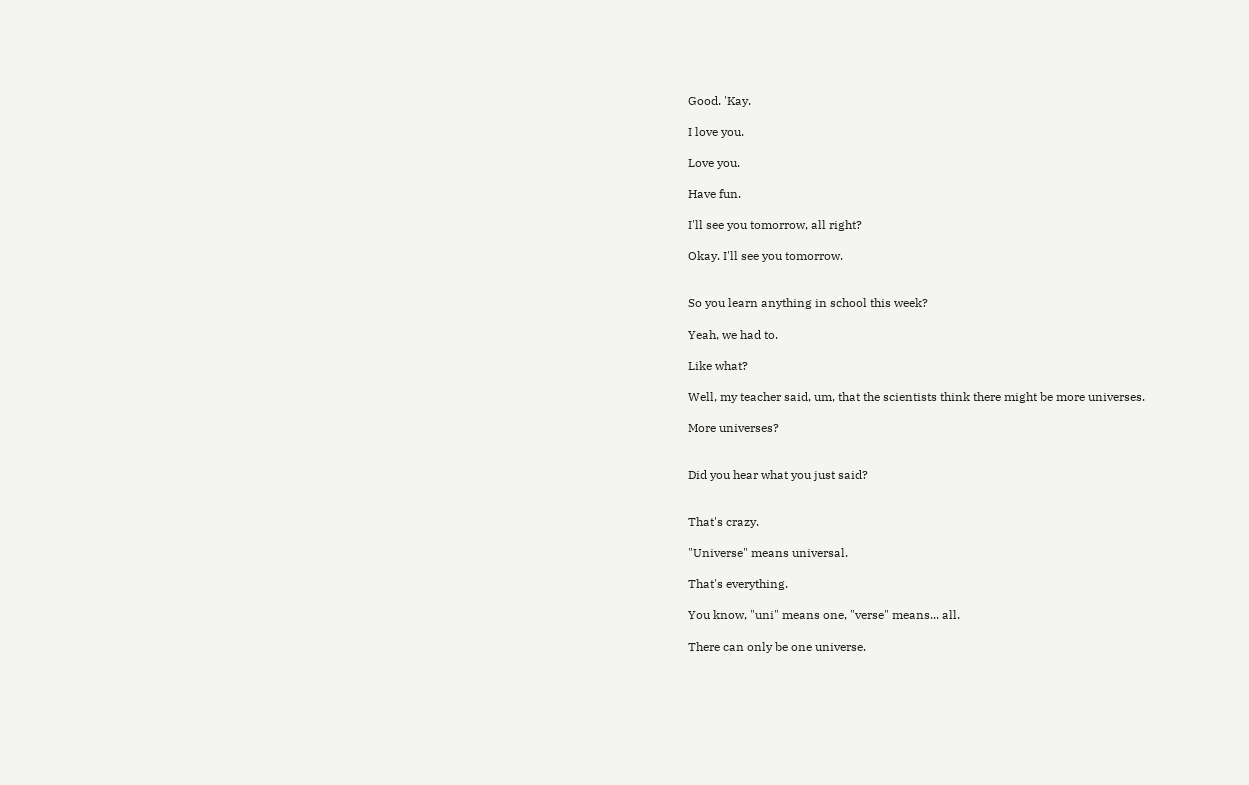Good. 'Kay.

I love you.

Love you.

Have fun.

I'll see you tomorrow, all right?

Okay. I'll see you tomorrow.


So you learn anything in school this week?

Yeah, we had to.

Like what?

Well, my teacher said, um, that the scientists think there might be more universes.

More universes?


Did you hear what you just said?


That's crazy.

"Universe" means universal.

That's everything.

You know, "uni" means one, "verse" means... all.

There can only be one universe.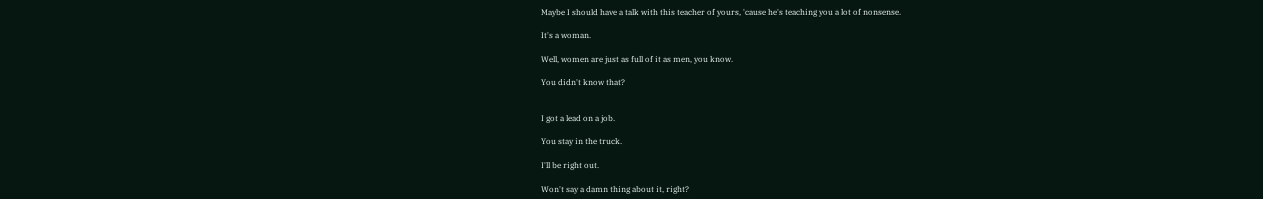Maybe I should have a talk with this teacher of yours, 'cause he's teaching you a lot of nonsense.

It's a woman.

Well, women are just as full of it as men, you know.

You didn't know that?


I got a lead on a job.

You stay in the truck.

I'll be right out.

Won't say a damn thing about it, right?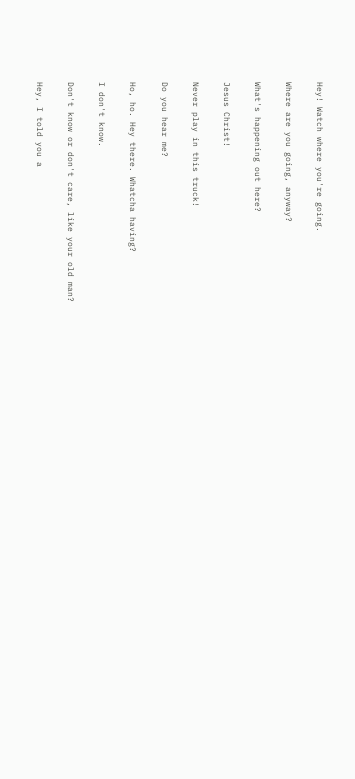Hey! Watch where you're going.

Where are you going, anyway?

What's happening out here?

Jesus Christ!

Never play in this truck!

Do you hear me?

Ho, ho. Hey there. Whatcha having?

I don't know.

Don't know or don't care, like your old man?

Hey, I told you a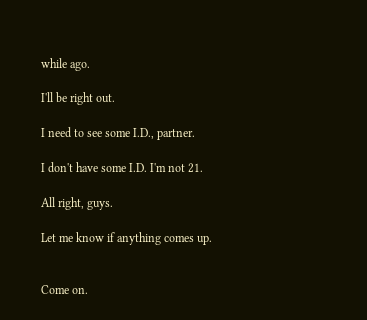while ago.

I'll be right out.

I need to see some I.D., partner.

I don't have some I.D. I'm not 21.

All right, guys.

Let me know if anything comes up.


Come on.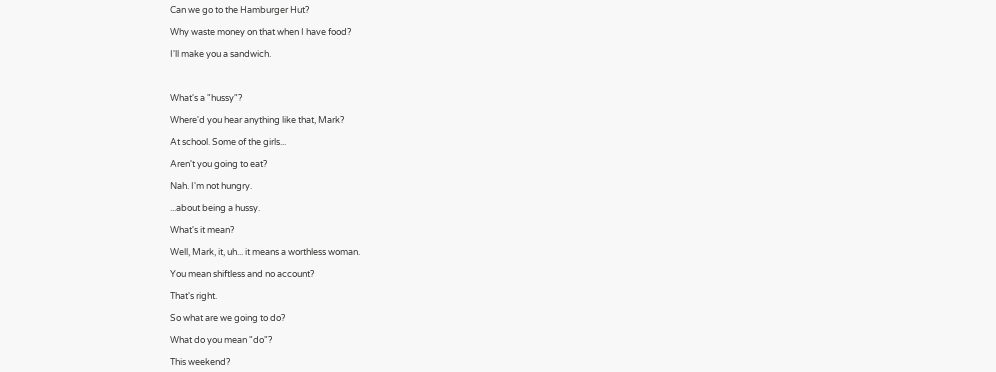Can we go to the Hamburger Hut?

Why waste money on that when I have food?

I'll make you a sandwich.



What's a "hussy"?

Where'd you hear anything like that, Mark?

At school. Some of the girls...

Aren't you going to eat?

Nah. I'm not hungry.

...about being a hussy.

What's it mean?

Well, Mark, it, uh... it means a worthless woman.

You mean shiftless and no account?

That's right.

So what are we going to do?

What do you mean "do"?

This weekend?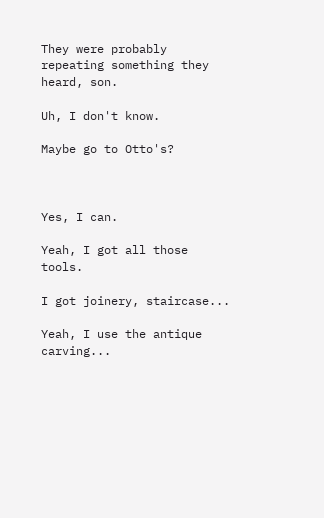They were probably repeating something they heard, son.

Uh, I don't know.

Maybe go to Otto's?



Yes, I can.

Yeah, I got all those tools.

I got joinery, staircase...

Yeah, I use the antique carving...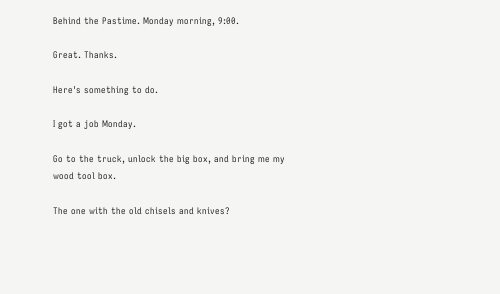Behind the Pastime. Monday morning, 9:00.

Great. Thanks.

Here's something to do.

I got a job Monday.

Go to the truck, unlock the big box, and bring me my wood tool box.

The one with the old chisels and knives?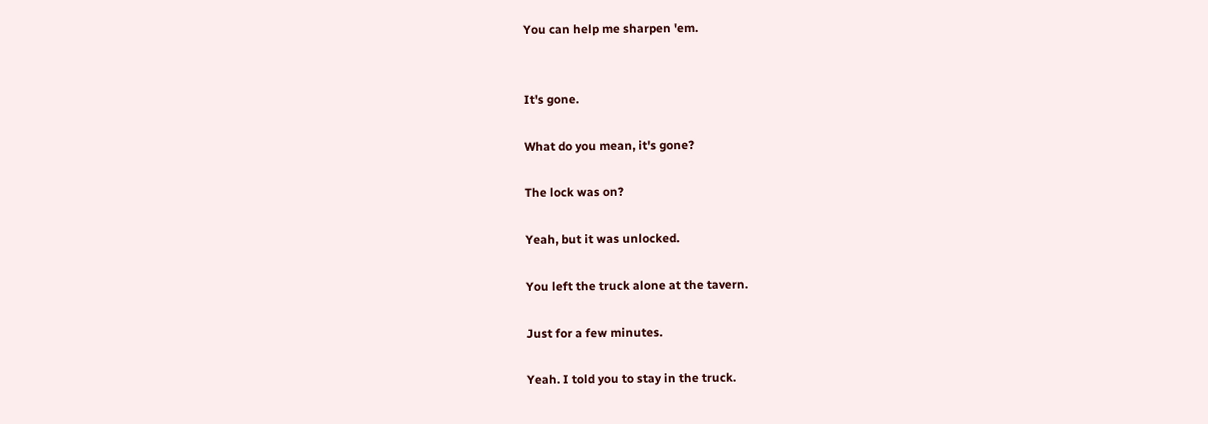You can help me sharpen 'em.


It's gone.

What do you mean, it's gone?

The lock was on?

Yeah, but it was unlocked.

You left the truck alone at the tavern.

Just for a few minutes.

Yeah. I told you to stay in the truck.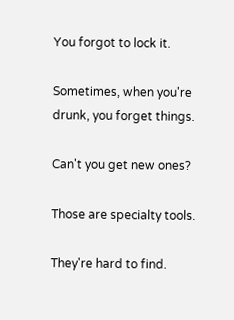You forgot to lock it.

Sometimes, when you're drunk, you forget things.

Can't you get new ones?

Those are specialty tools.

They're hard to find.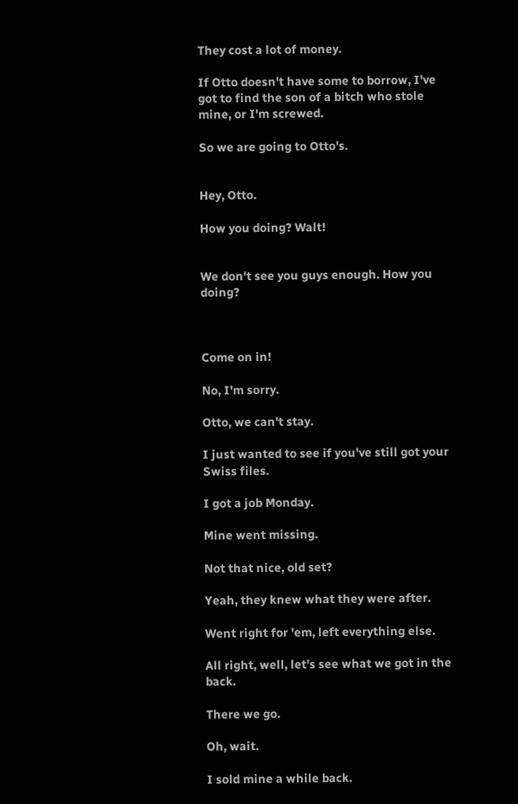They cost a lot of money.

If Otto doesn't have some to borrow, I've got to find the son of a bitch who stole mine, or I'm screwed.

So we are going to Otto's.


Hey, Otto.

How you doing? Walt!


We don't see you guys enough. How you doing?



Come on in!

No, I'm sorry.

Otto, we can't stay.

I just wanted to see if you've still got your Swiss files.

I got a job Monday.

Mine went missing.

Not that nice, old set?

Yeah, they knew what they were after.

Went right for 'em, left everything else.

All right, well, let's see what we got in the back.

There we go.

Oh, wait.

I sold mine a while back.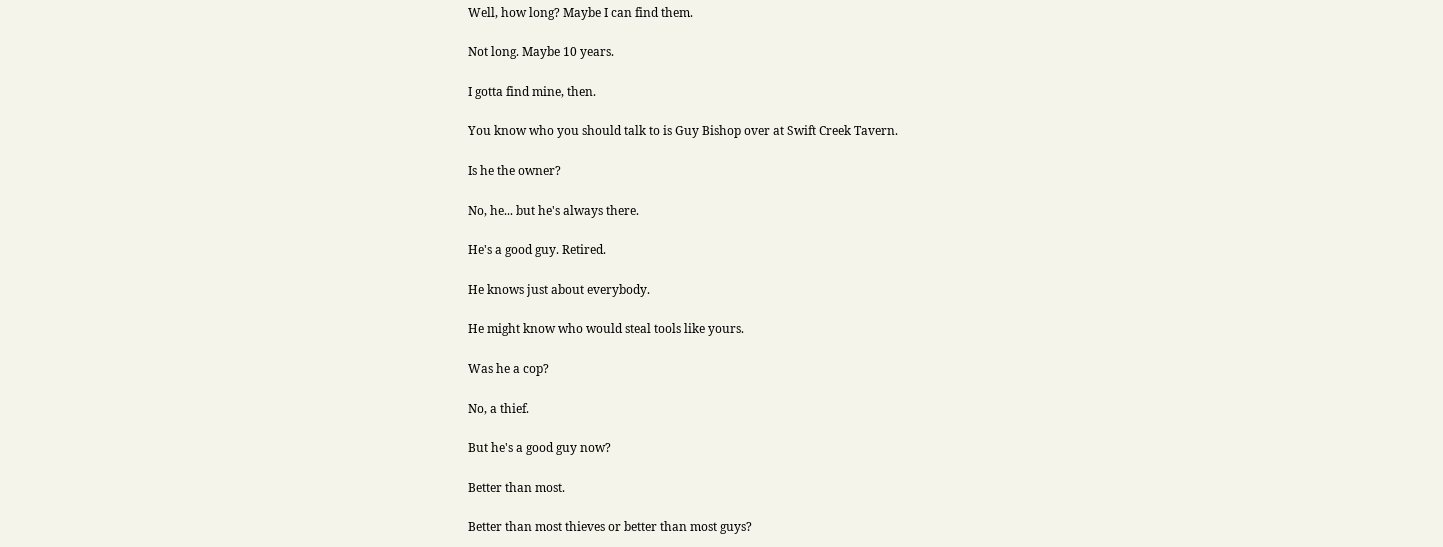Well, how long? Maybe I can find them.

Not long. Maybe 10 years.

I gotta find mine, then.

You know who you should talk to is Guy Bishop over at Swift Creek Tavern.

Is he the owner?

No, he... but he's always there.

He's a good guy. Retired.

He knows just about everybody.

He might know who would steal tools like yours.

Was he a cop?

No, a thief.

But he's a good guy now?

Better than most.

Better than most thieves or better than most guys?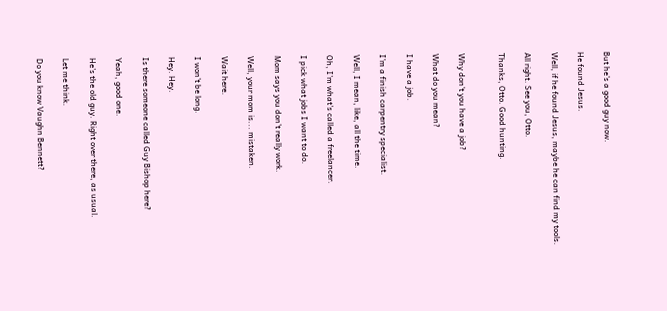But he's a good guy now.

He found Jesus.

Well, if he found Jesus, maybe he can find my tools.

All right. See you, Otto.

Thanks, Otto. Good hunting.


Why don't you have a job?

What do you mean?

I have a job.

I'm a finish carpentry specialist.

Well, I mean, like, all the time.

Oh, I'm what's called a freelancer.

I pick what jobs I want to do.

Mom says you don't really work.

Well, your mom is... mistaken.

Wait here.

I won't be long.

Hey. Hey.

Is there someone called Guy Bishop here?

Yeah, good one.

He's the old guy. Right over there, as usual.

Let me think.

Do you know Vaughn Bennett?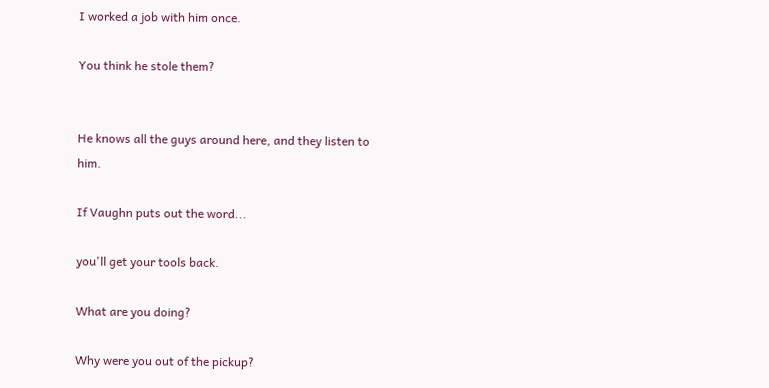I worked a job with him once.

You think he stole them?


He knows all the guys around here, and they listen to him.

If Vaughn puts out the word...

you'll get your tools back.

What are you doing?

Why were you out of the pickup?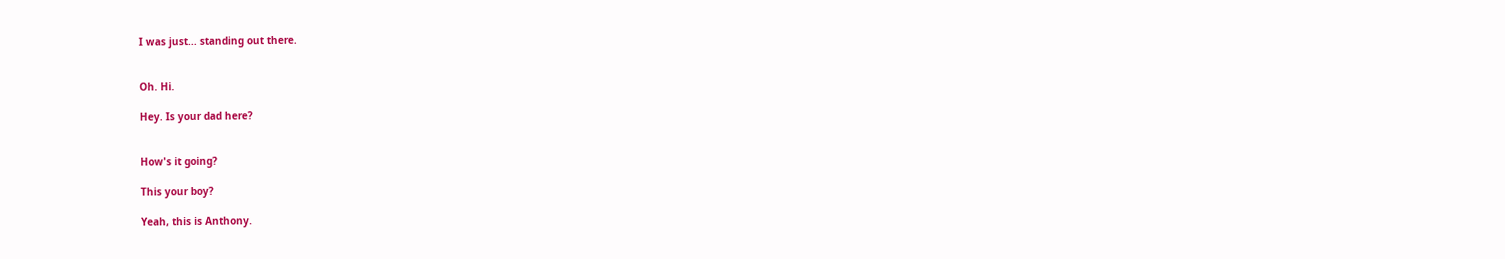I was just... standing out there.


Oh. Hi.

Hey. Is your dad here?


How's it going?

This your boy?

Yeah, this is Anthony.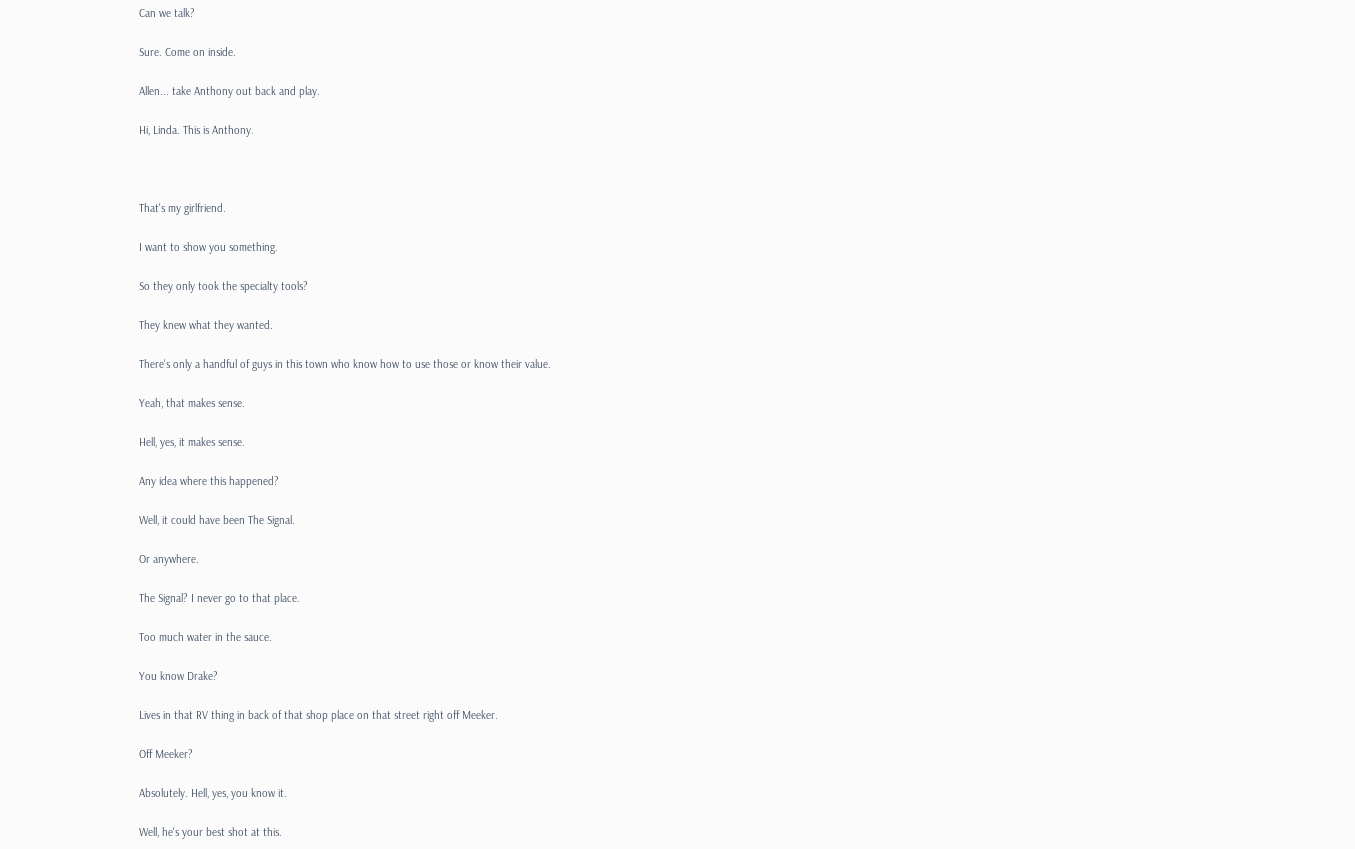Can we talk?

Sure. Come on inside.

Allen... take Anthony out back and play.

Hi, Linda. This is Anthony.



That's my girlfriend.

I want to show you something.

So they only took the specialty tools?

They knew what they wanted.

There's only a handful of guys in this town who know how to use those or know their value.

Yeah, that makes sense.

Hell, yes, it makes sense.

Any idea where this happened?

Well, it could have been The Signal.

Or anywhere.

The Signal? I never go to that place.

Too much water in the sauce.

You know Drake?

Lives in that RV thing in back of that shop place on that street right off Meeker.

Off Meeker?

Absolutely. Hell, yes, you know it.

Well, he's your best shot at this.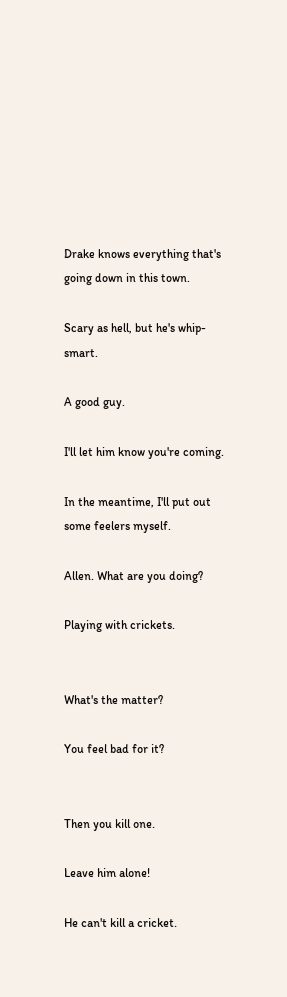Drake knows everything that's going down in this town.

Scary as hell, but he's whip-smart.

A good guy.

I'll let him know you're coming.

In the meantime, I'll put out some feelers myself.

Allen. What are you doing?

Playing with crickets.


What's the matter?

You feel bad for it?


Then you kill one.

Leave him alone!

He can't kill a cricket.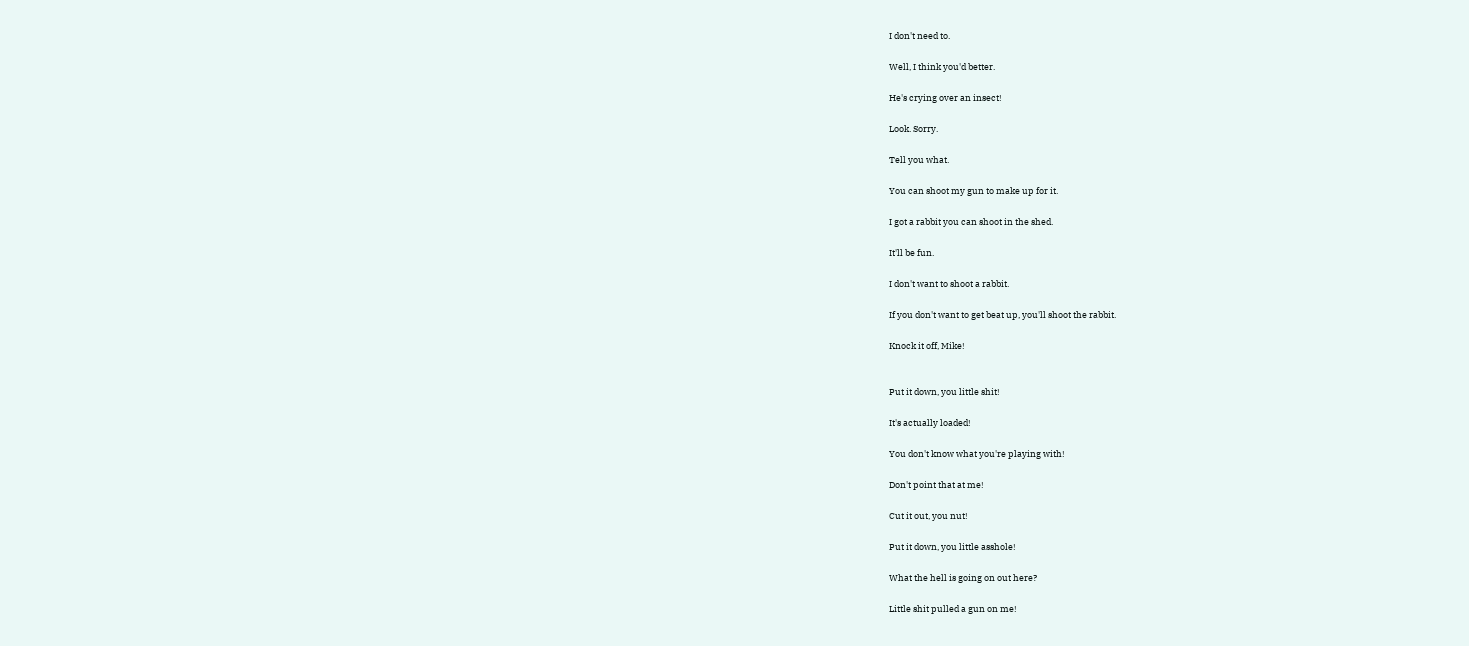I don't need to.

Well, I think you'd better.

He's crying over an insect!

Look. Sorry.

Tell you what.

You can shoot my gun to make up for it.

I got a rabbit you can shoot in the shed.

It'll be fun.

I don't want to shoot a rabbit.

If you don't want to get beat up, you'll shoot the rabbit.

Knock it off, Mike!


Put it down, you little shit!

It's actually loaded!

You don't know what you're playing with!

Don't point that at me!

Cut it out, you nut!

Put it down, you little asshole!

What the hell is going on out here?

Little shit pulled a gun on me!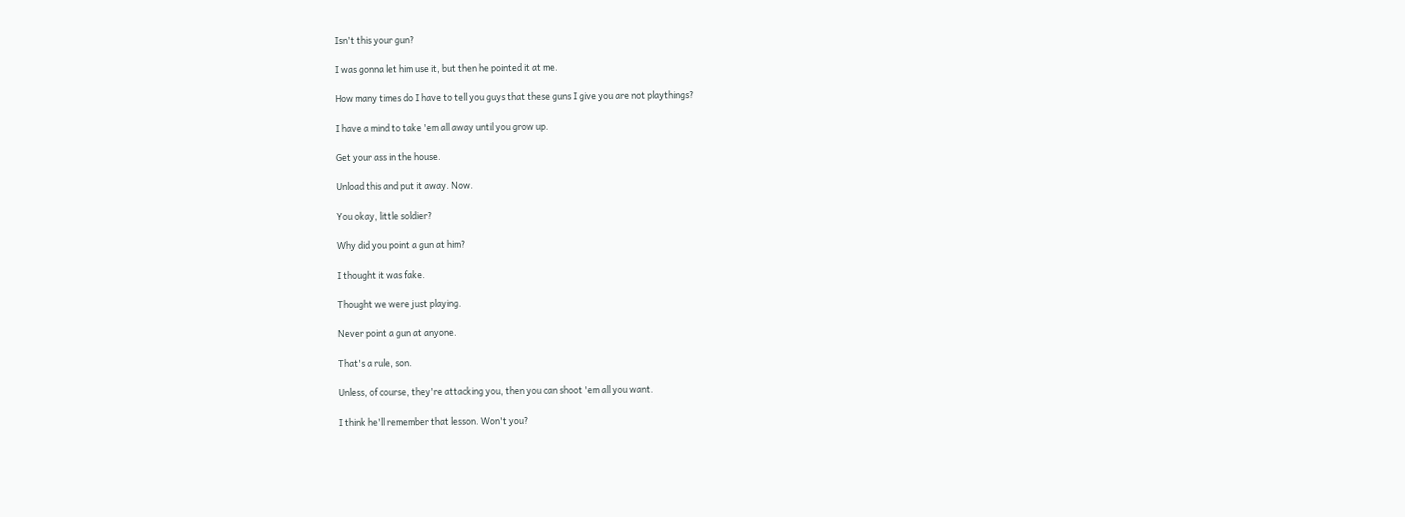Isn't this your gun?

I was gonna let him use it, but then he pointed it at me.

How many times do I have to tell you guys that these guns I give you are not playthings?

I have a mind to take 'em all away until you grow up.

Get your ass in the house.

Unload this and put it away. Now.

You okay, little soldier?

Why did you point a gun at him?

I thought it was fake.

Thought we were just playing.

Never point a gun at anyone.

That's a rule, son.

Unless, of course, they're attacking you, then you can shoot 'em all you want.

I think he'll remember that lesson. Won't you?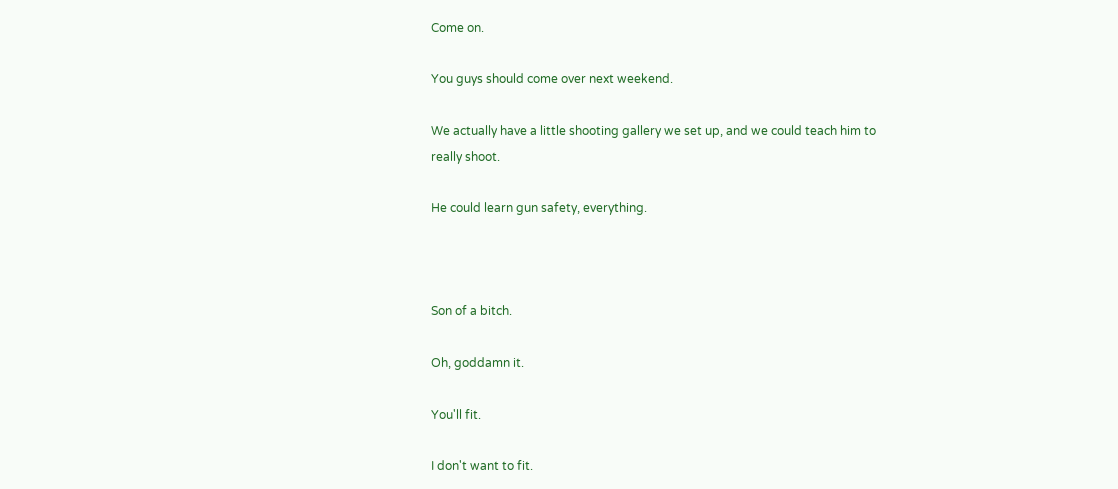Come on.

You guys should come over next weekend.

We actually have a little shooting gallery we set up, and we could teach him to really shoot.

He could learn gun safety, everything.



Son of a bitch.

Oh, goddamn it.

You'll fit.

I don't want to fit.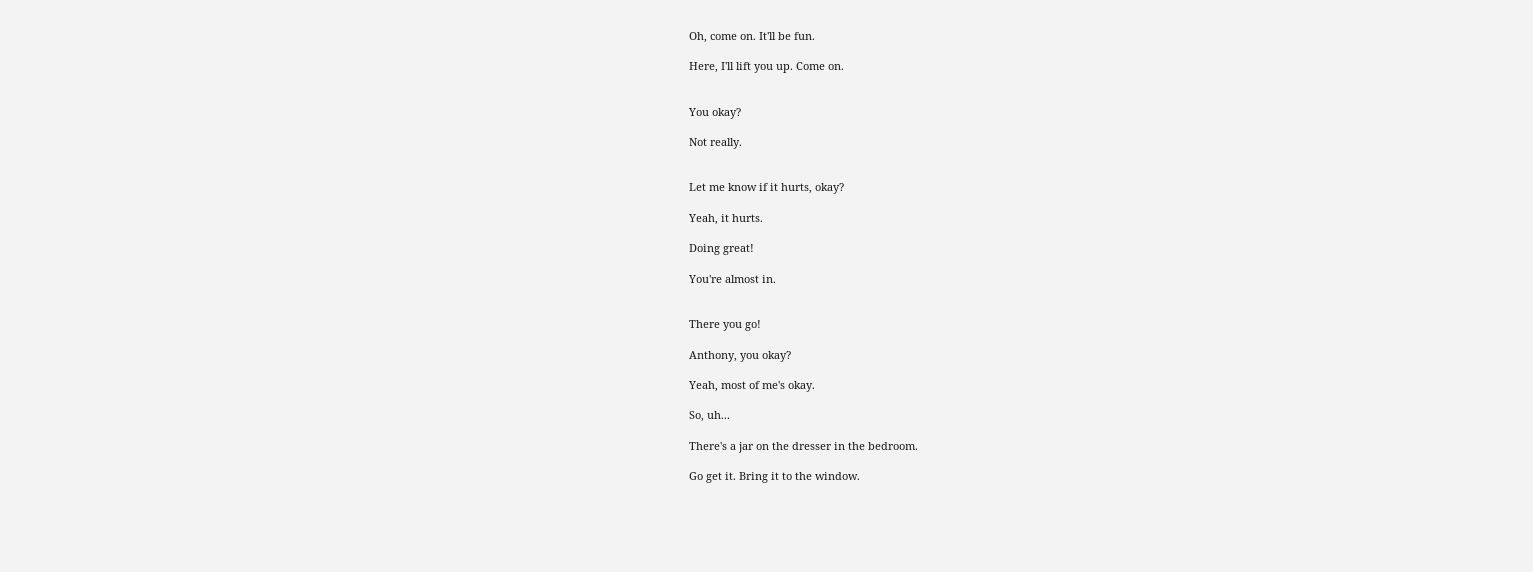Oh, come on. It'll be fun.

Here, I'll lift you up. Come on.


You okay?

Not really.


Let me know if it hurts, okay?

Yeah, it hurts.

Doing great!

You're almost in.


There you go!

Anthony, you okay?

Yeah, most of me's okay.

So, uh...

There's a jar on the dresser in the bedroom.

Go get it. Bring it to the window.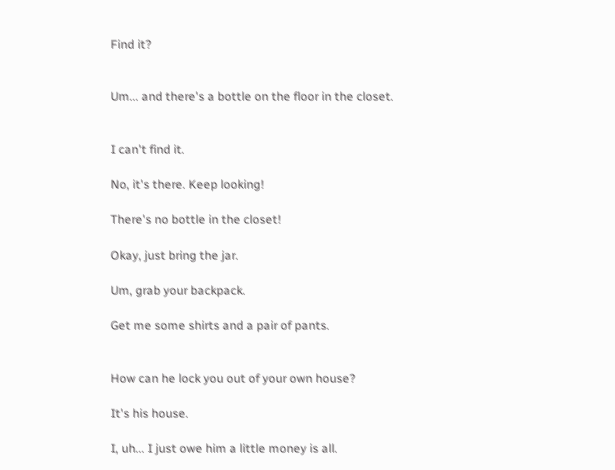Find it?


Um... and there's a bottle on the floor in the closet.


I can't find it.

No, it's there. Keep looking!

There's no bottle in the closet!

Okay, just bring the jar.

Um, grab your backpack.

Get me some shirts and a pair of pants.


How can he lock you out of your own house?

It's his house.

I, uh... I just owe him a little money is all.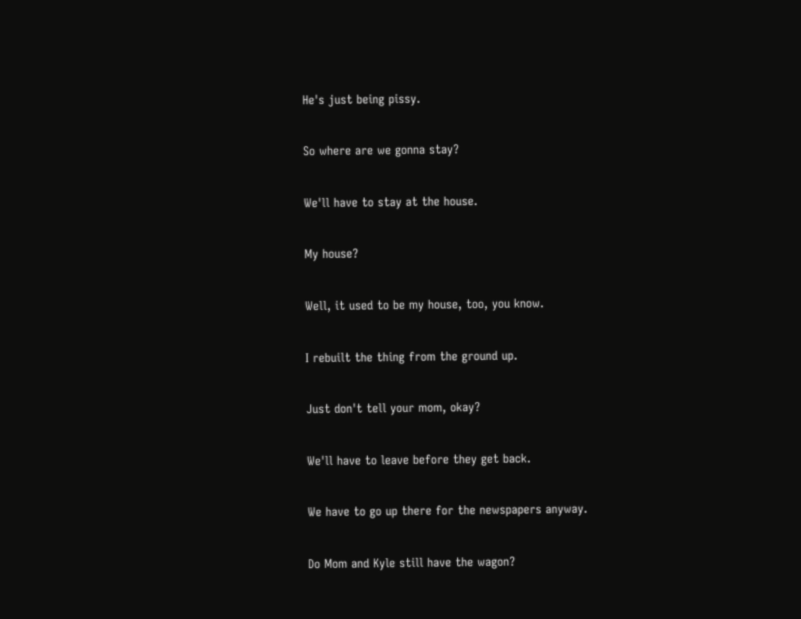He's just being pissy.

So where are we gonna stay?

We'll have to stay at the house.

My house?

Well, it used to be my house, too, you know.

I rebuilt the thing from the ground up.

Just don't tell your mom, okay?

We'll have to leave before they get back.

We have to go up there for the newspapers anyway.

Do Mom and Kyle still have the wagon?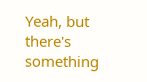Yeah, but there's something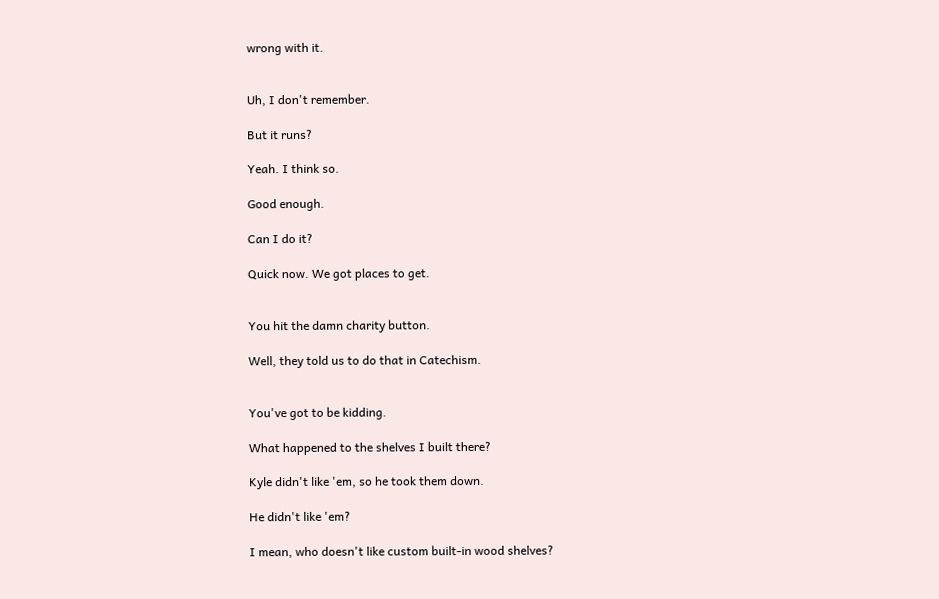wrong with it.


Uh, I don't remember.

But it runs?

Yeah. I think so.

Good enough.

Can I do it?

Quick now. We got places to get.


You hit the damn charity button.

Well, they told us to do that in Catechism.


You've got to be kidding.

What happened to the shelves I built there?

Kyle didn't like 'em, so he took them down.

He didn't like 'em?

I mean, who doesn't like custom built-in wood shelves?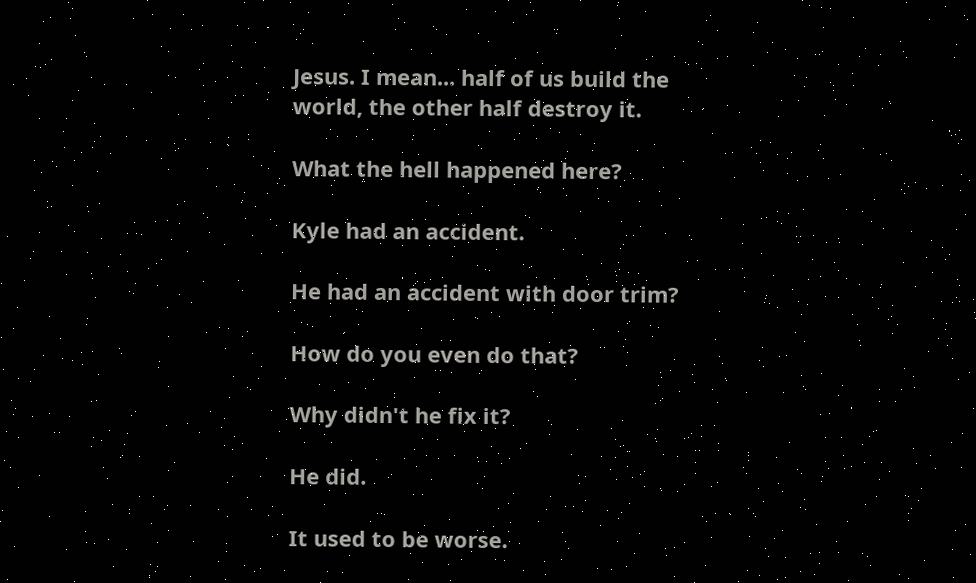Jesus. I mean... half of us build the world, the other half destroy it.

What the hell happened here?

Kyle had an accident.

He had an accident with door trim?

How do you even do that?

Why didn't he fix it?

He did.

It used to be worse.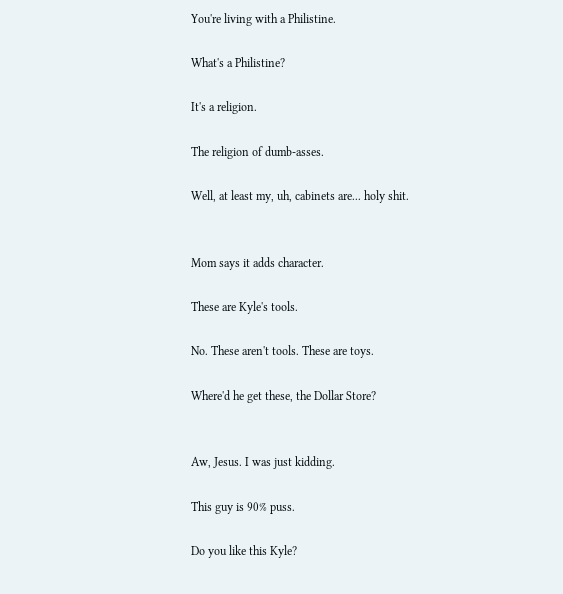You're living with a Philistine.

What's a Philistine?

It's a religion.

The religion of dumb-asses.

Well, at least my, uh, cabinets are... holy shit.


Mom says it adds character.

These are Kyle's tools.

No. These aren't tools. These are toys.

Where'd he get these, the Dollar Store?


Aw, Jesus. I was just kidding.

This guy is 90% puss.

Do you like this Kyle?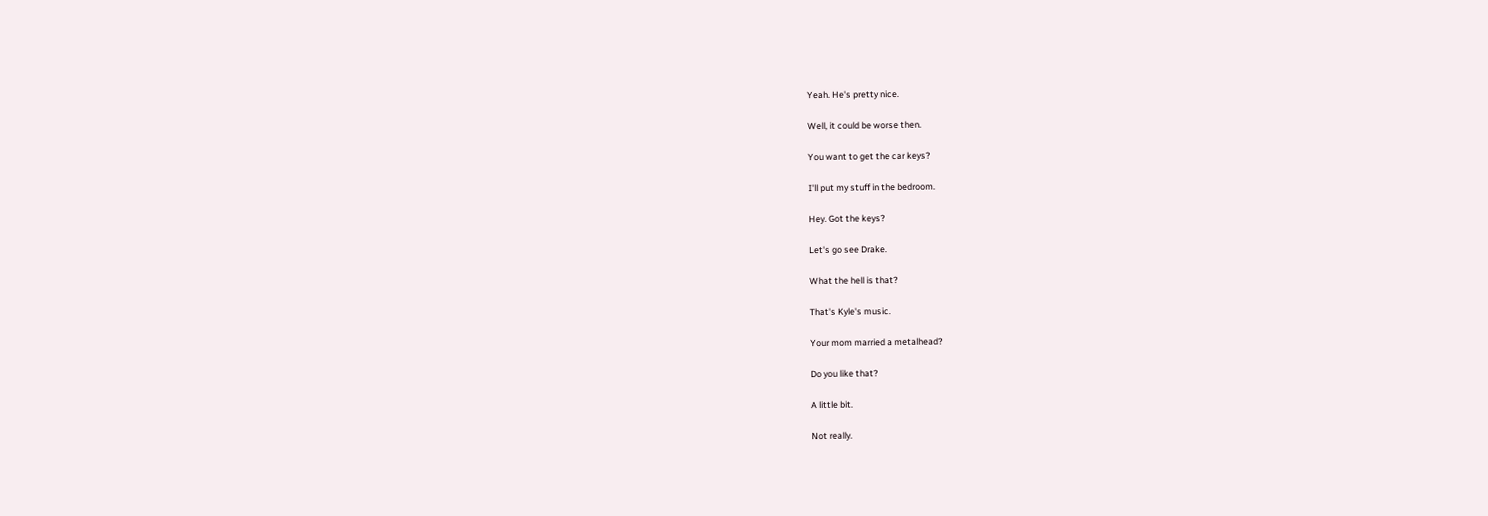Yeah. He's pretty nice.

Well, it could be worse then.

You want to get the car keys?

I'll put my stuff in the bedroom.

Hey. Got the keys?

Let's go see Drake.

What the hell is that?

That's Kyle's music.

Your mom married a metalhead?

Do you like that?

A little bit.

Not really.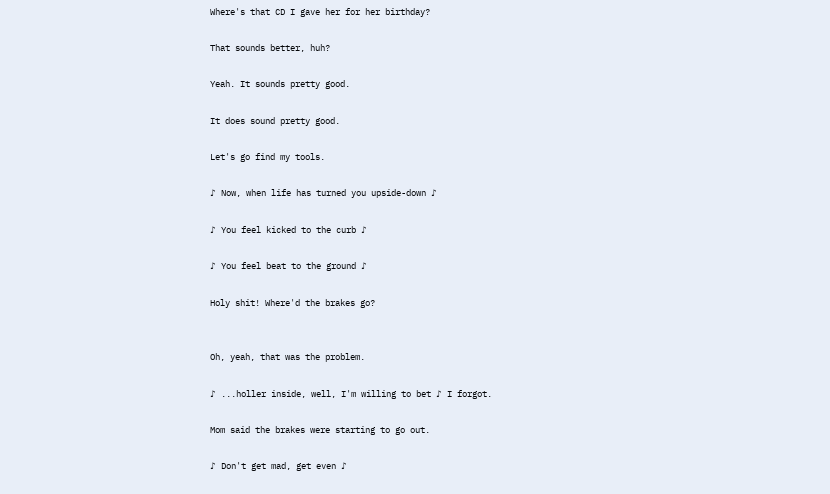Where's that CD I gave her for her birthday?

That sounds better, huh?

Yeah. It sounds pretty good.

It does sound pretty good.

Let's go find my tools.

♪ Now, when life has turned you upside-down ♪

♪ You feel kicked to the curb ♪

♪ You feel beat to the ground ♪

Holy shit! Where'd the brakes go?


Oh, yeah, that was the problem.

♪ ...holler inside, well, I'm willing to bet ♪ I forgot.

Mom said the brakes were starting to go out.

♪ Don't get mad, get even ♪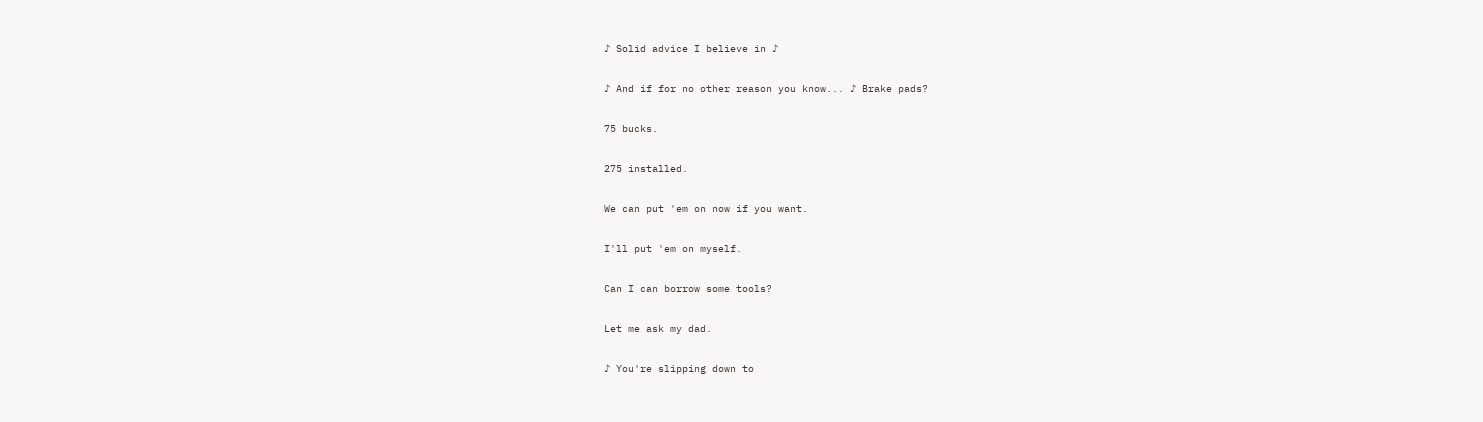♪ Solid advice I believe in ♪

♪ And if for no other reason you know... ♪ Brake pads?

75 bucks.

275 installed.

We can put 'em on now if you want.

I'll put 'em on myself.

Can I can borrow some tools?

Let me ask my dad.

♪ You're slipping down to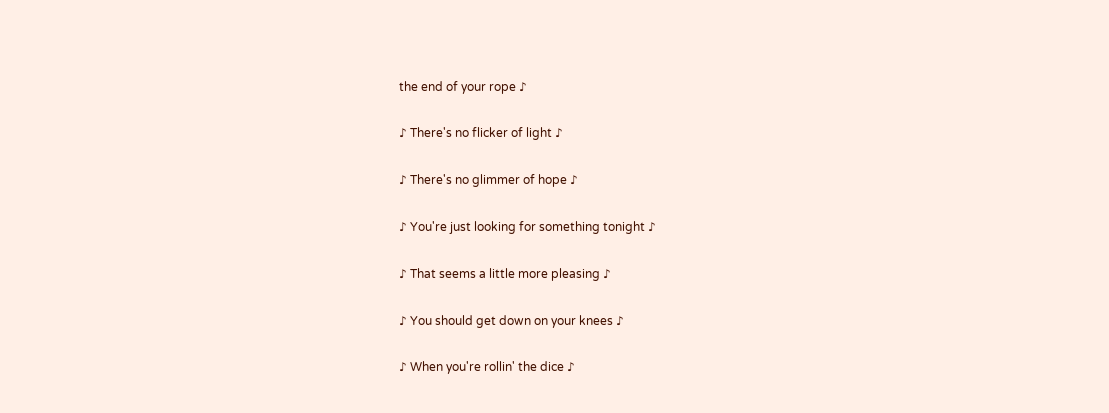the end of your rope ♪

♪ There's no flicker of light ♪

♪ There's no glimmer of hope ♪

♪ You're just looking for something tonight ♪

♪ That seems a little more pleasing ♪

♪ You should get down on your knees ♪

♪ When you're rollin' the dice ♪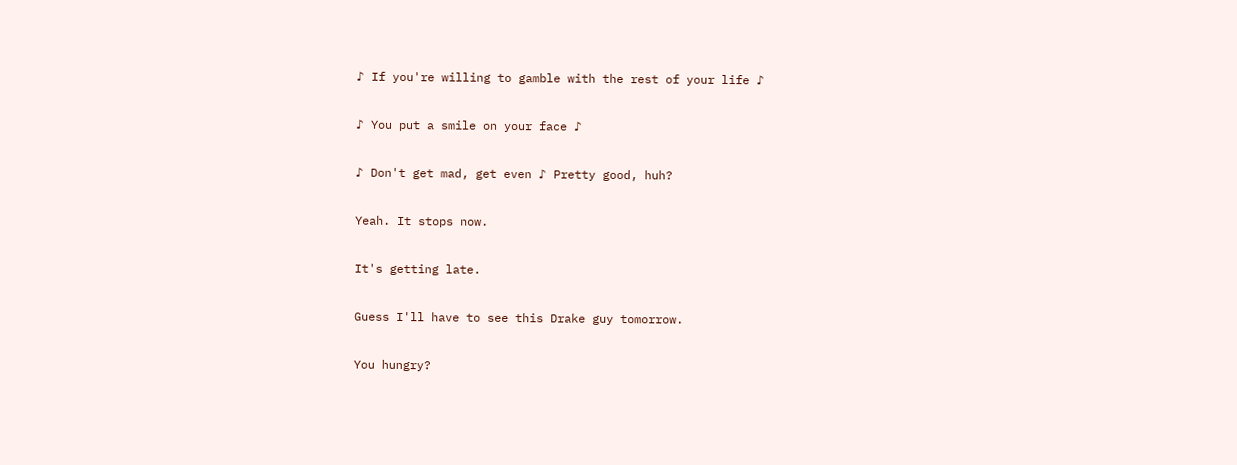♪ If you're willing to gamble with the rest of your life ♪

♪ You put a smile on your face ♪

♪ Don't get mad, get even ♪ Pretty good, huh?

Yeah. It stops now.

It's getting late.

Guess I'll have to see this Drake guy tomorrow.

You hungry?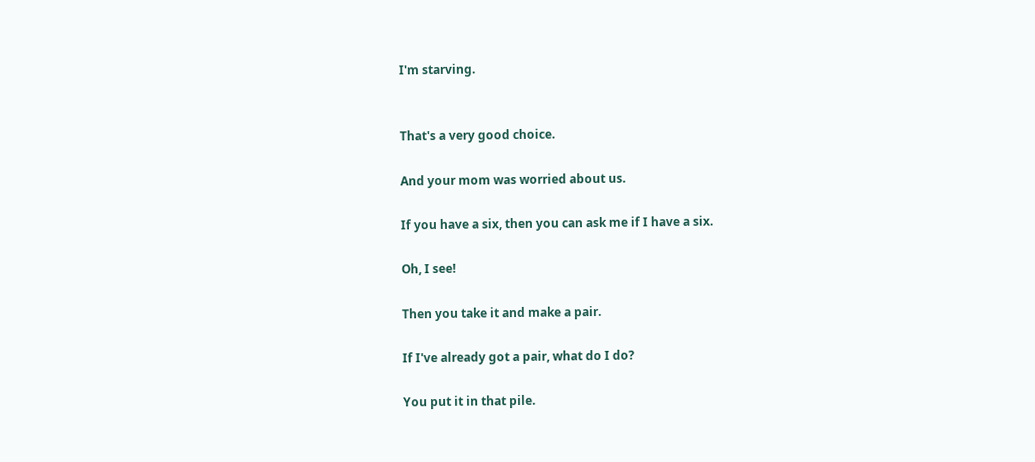I'm starving.


That's a very good choice.

And your mom was worried about us.

If you have a six, then you can ask me if I have a six.

Oh, I see!

Then you take it and make a pair.

If I've already got a pair, what do I do?

You put it in that pile.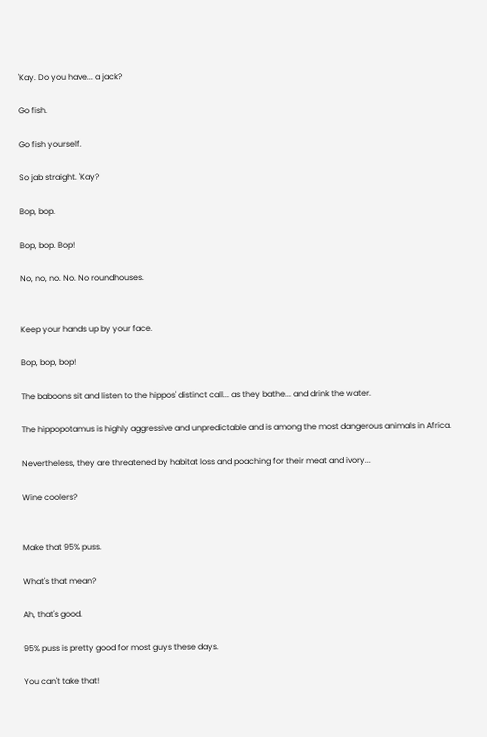'Kay. Do you have... a jack?

Go fish.

Go fish yourself.

So jab straight. 'Kay?

Bop, bop.

Bop, bop. Bop!

No, no, no. No. No roundhouses.


Keep your hands up by your face.

Bop, bop, bop!

The baboons sit and listen to the hippos' distinct call... as they bathe... and drink the water.

The hippopotamus is highly aggressive and unpredictable and is among the most dangerous animals in Africa.

Nevertheless, they are threatened by habitat loss and poaching for their meat and ivory...

Wine coolers?


Make that 95% puss.

What's that mean?

Ah, that's good.

95% puss is pretty good for most guys these days.

You can't take that!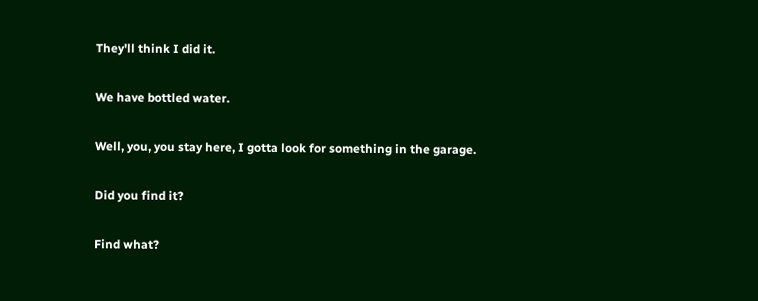They'll think I did it.

We have bottled water.

Well, you, you stay here, I gotta look for something in the garage.

Did you find it?

Find what?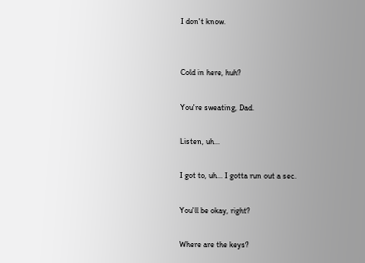I don't know.


Cold in here, huh?

You're sweating, Dad.

Listen, uh...

I got to, uh... I gotta run out a sec.

You'll be okay, right?

Where are the keys?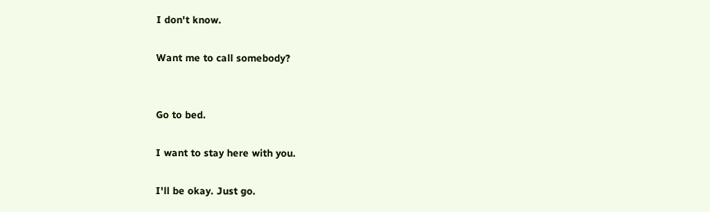I don't know.

Want me to call somebody?


Go to bed.

I want to stay here with you.

I'll be okay. Just go.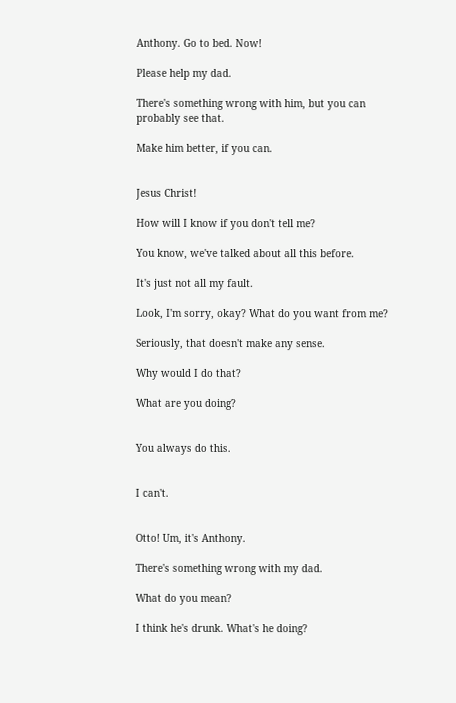Anthony. Go to bed. Now!

Please help my dad.

There's something wrong with him, but you can probably see that.

Make him better, if you can.


Jesus Christ!

How will I know if you don't tell me?

You know, we've talked about all this before.

It's just not all my fault.

Look, I'm sorry, okay? What do you want from me?

Seriously, that doesn't make any sense.

Why would I do that?

What are you doing?


You always do this.


I can't.


Otto! Um, it's Anthony.

There's something wrong with my dad.

What do you mean?

I think he's drunk. What's he doing?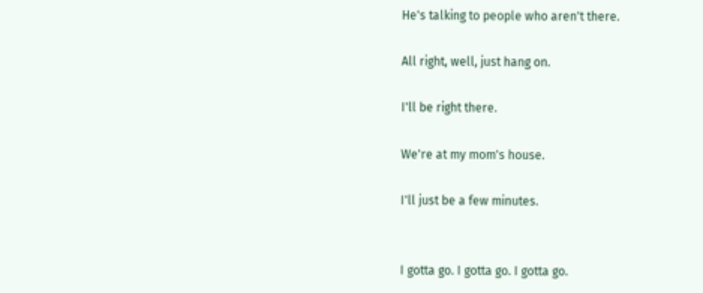He's talking to people who aren't there.

All right, well, just hang on.

I'll be right there.

We're at my mom's house.

I'll just be a few minutes.


I gotta go. I gotta go. I gotta go.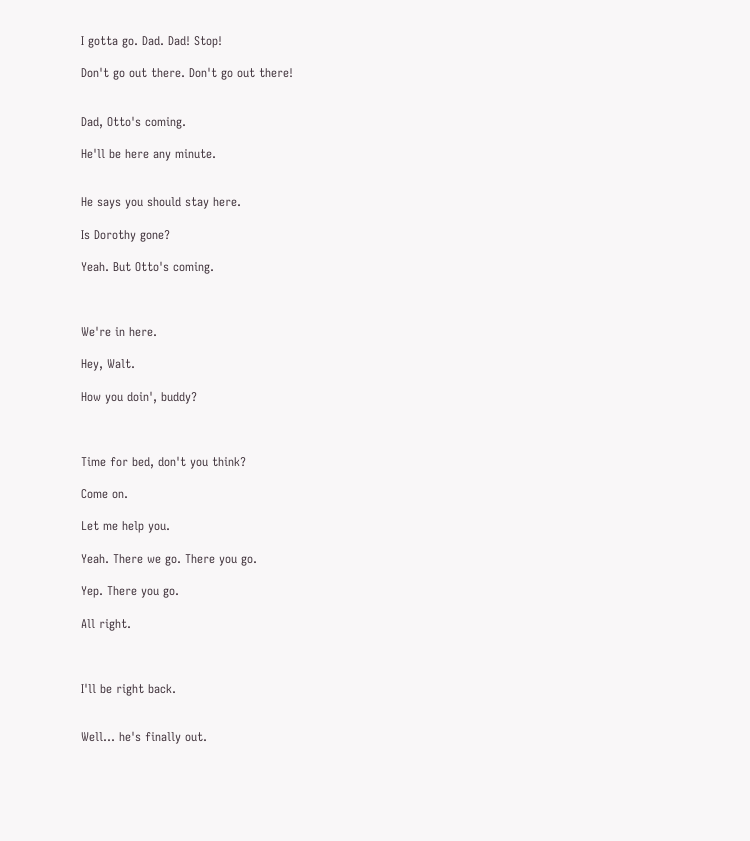I gotta go. Dad. Dad! Stop!

Don't go out there. Don't go out there!


Dad, Otto's coming.

He'll be here any minute.


He says you should stay here.

Is Dorothy gone?

Yeah. But Otto's coming.



We're in here.

Hey, Walt.

How you doin', buddy?



Time for bed, don't you think?

Come on.

Let me help you.

Yeah. There we go. There you go.

Yep. There you go.

All right.



I'll be right back.


Well... he's finally out.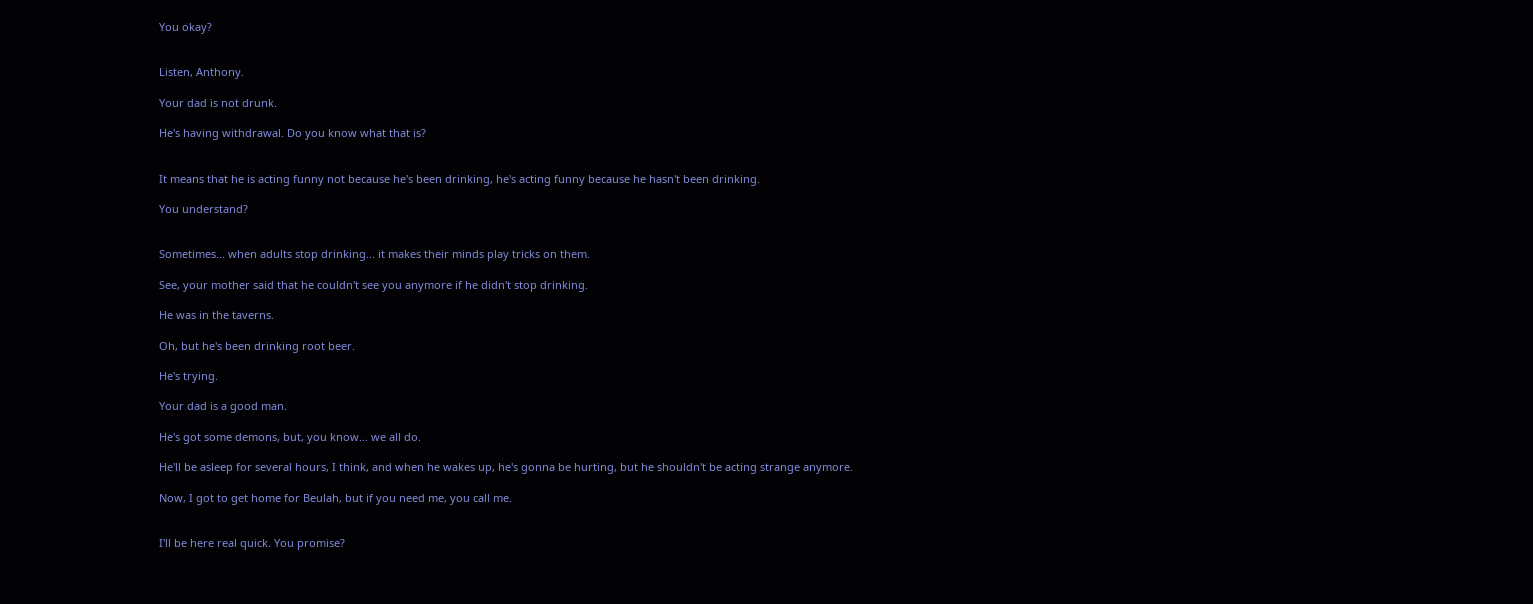You okay?


Listen, Anthony.

Your dad is not drunk.

He's having withdrawal. Do you know what that is?


It means that he is acting funny not because he's been drinking, he's acting funny because he hasn't been drinking.

You understand?


Sometimes... when adults stop drinking... it makes their minds play tricks on them.

See, your mother said that he couldn't see you anymore if he didn't stop drinking.

He was in the taverns.

Oh, but he's been drinking root beer.

He's trying.

Your dad is a good man.

He's got some demons, but, you know... we all do.

He'll be asleep for several hours, I think, and when he wakes up, he's gonna be hurting, but he shouldn't be acting strange anymore.

Now, I got to get home for Beulah, but if you need me, you call me.


I'll be here real quick. You promise?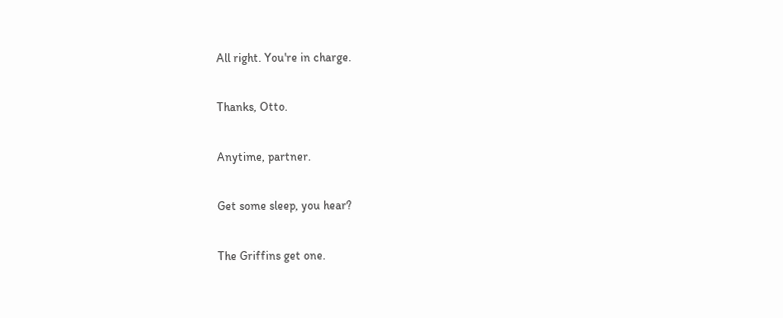All right. You're in charge.

Thanks, Otto.

Anytime, partner.

Get some sleep, you hear?

The Griffins get one.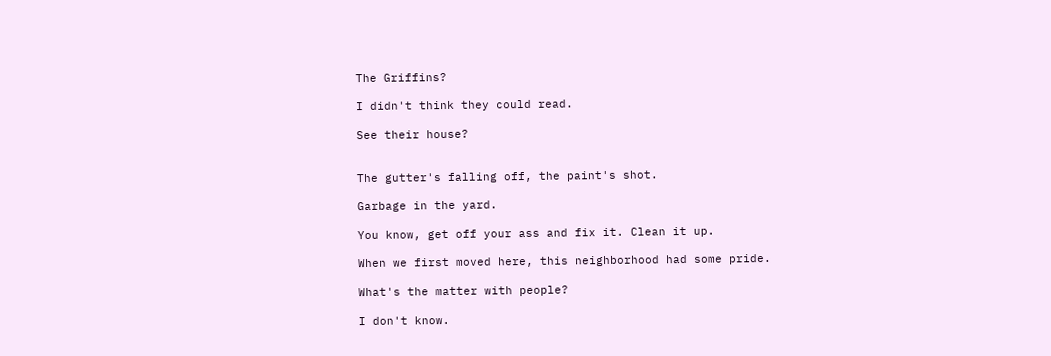The Griffins?

I didn't think they could read.

See their house?


The gutter's falling off, the paint's shot.

Garbage in the yard.

You know, get off your ass and fix it. Clean it up.

When we first moved here, this neighborhood had some pride.

What's the matter with people?

I don't know.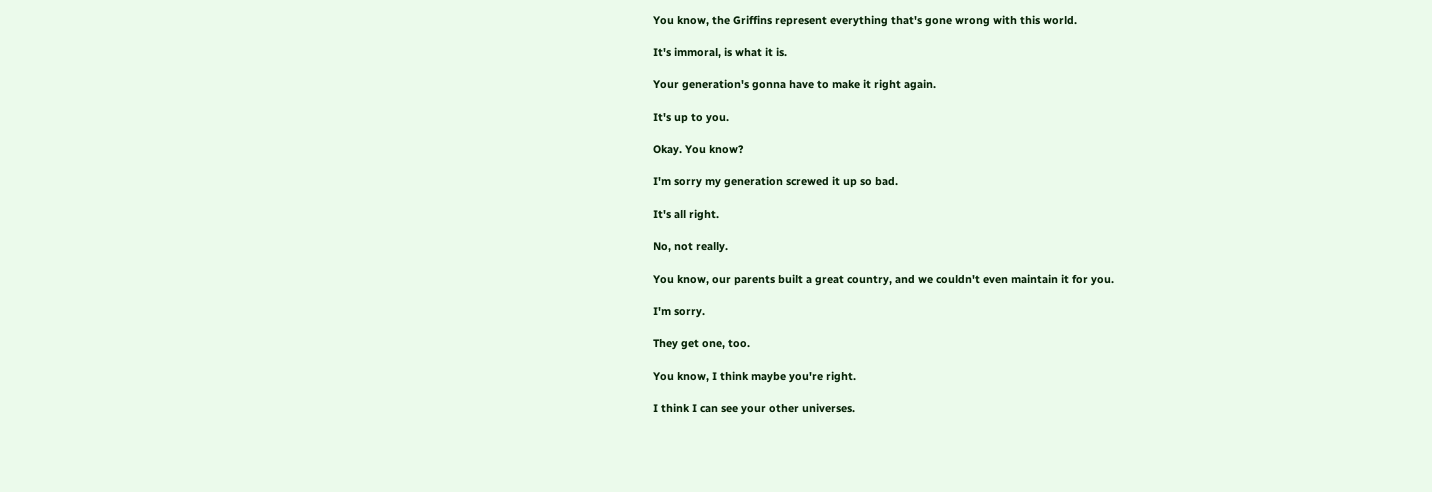You know, the Griffins represent everything that's gone wrong with this world.

It's immoral, is what it is.

Your generation's gonna have to make it right again.

It's up to you.

Okay. You know?

I'm sorry my generation screwed it up so bad.

It's all right.

No, not really.

You know, our parents built a great country, and we couldn't even maintain it for you.

I'm sorry.

They get one, too.

You know, I think maybe you're right.

I think I can see your other universes.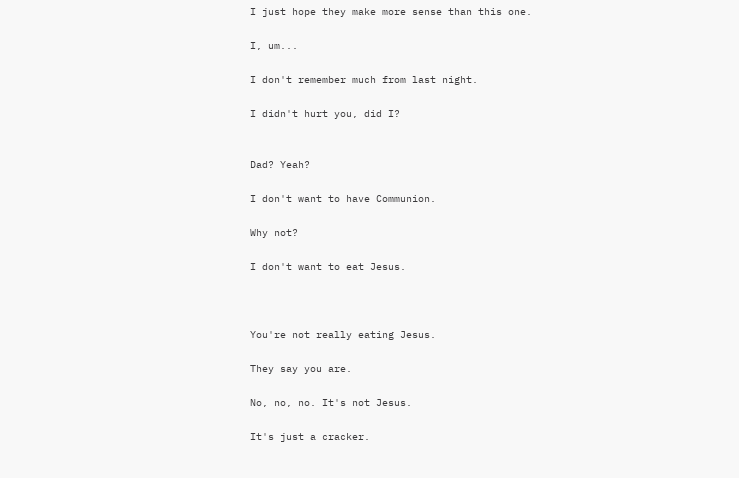I just hope they make more sense than this one.

I, um...

I don't remember much from last night.

I didn't hurt you, did I?


Dad? Yeah?

I don't want to have Communion.

Why not?

I don't want to eat Jesus.



You're not really eating Jesus.

They say you are.

No, no, no. It's not Jesus.

It's just a cracker.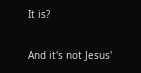It is?

And it's not Jesus'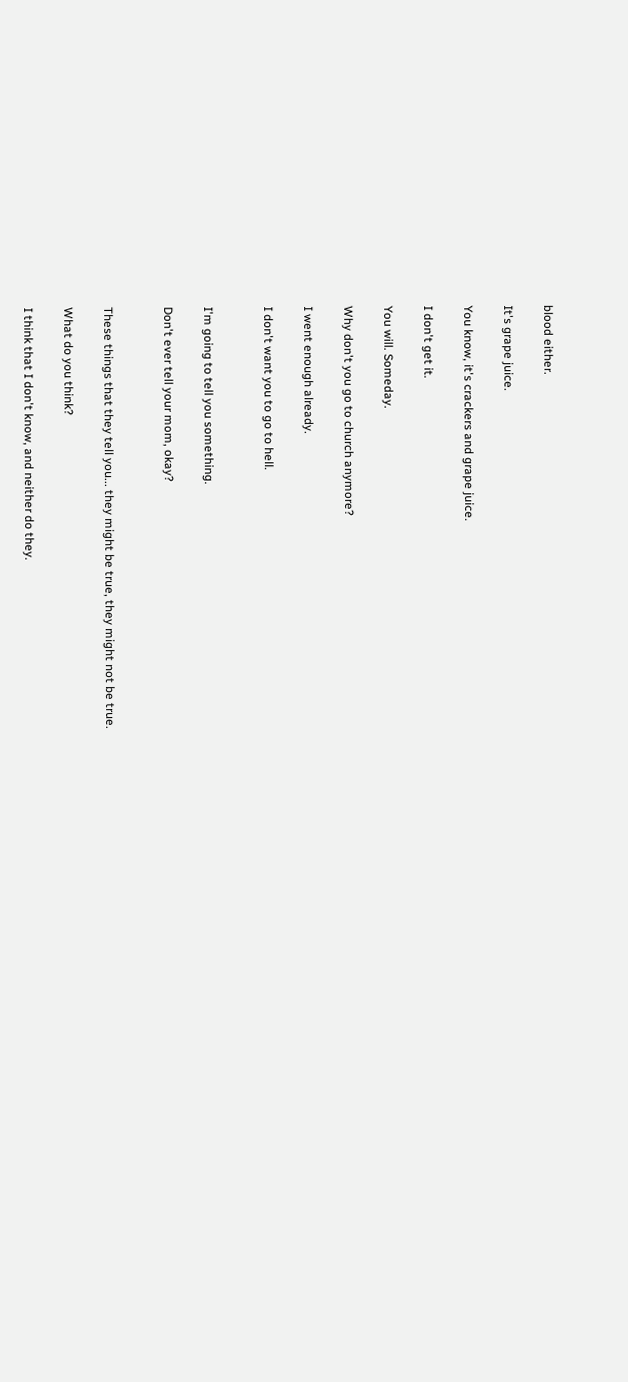blood either.

It's grape juice.

You know, it's crackers and grape juice.

I don't get it.

You will. Someday.

Why don't you go to church anymore?

I went enough already.

I don't want you to go to hell.


I'm going to tell you something.

Don't ever tell your mom, okay?


These things that they tell you... they might be true, they might not be true.

What do you think?

I think that I don't know, and neither do they.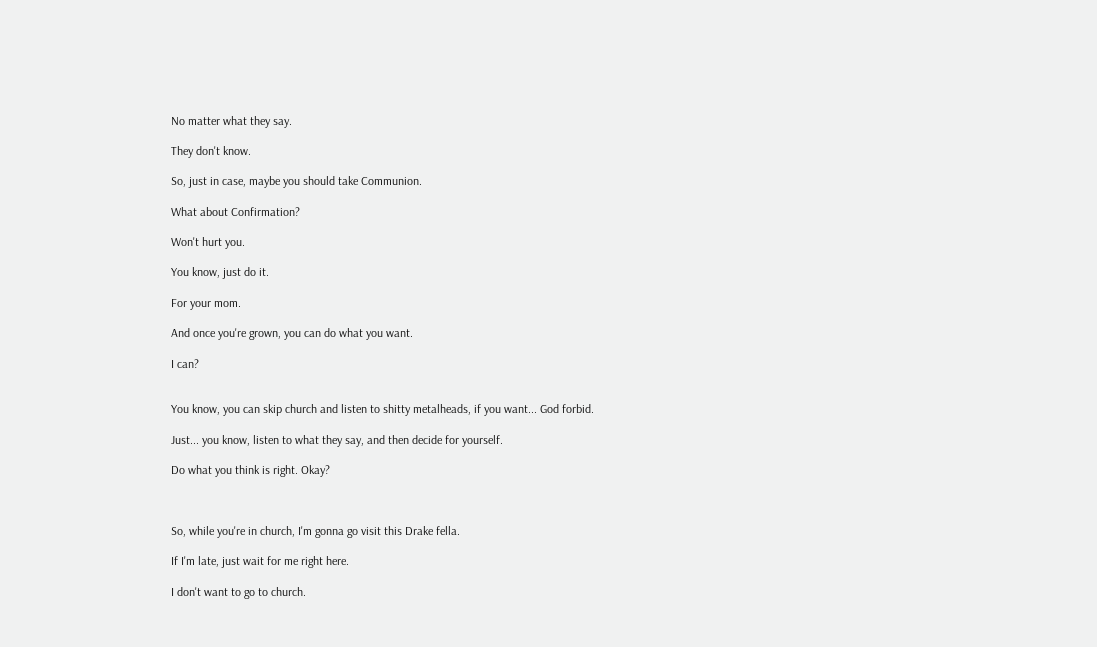No matter what they say.

They don't know.

So, just in case, maybe you should take Communion.

What about Confirmation?

Won't hurt you.

You know, just do it.

For your mom.

And once you're grown, you can do what you want.

I can?


You know, you can skip church and listen to shitty metalheads, if you want... God forbid.

Just... you know, listen to what they say, and then decide for yourself.

Do what you think is right. Okay?



So, while you're in church, I'm gonna go visit this Drake fella.

If I'm late, just wait for me right here.

I don't want to go to church.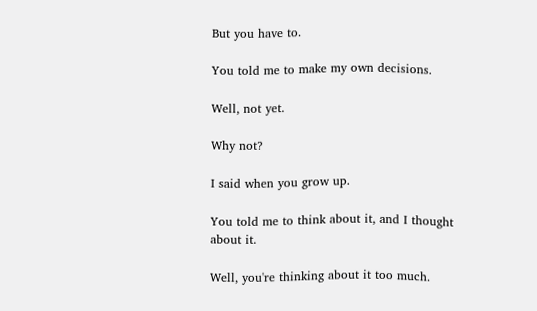But you have to.

You told me to make my own decisions.

Well, not yet.

Why not?

I said when you grow up.

You told me to think about it, and I thought about it.

Well, you're thinking about it too much.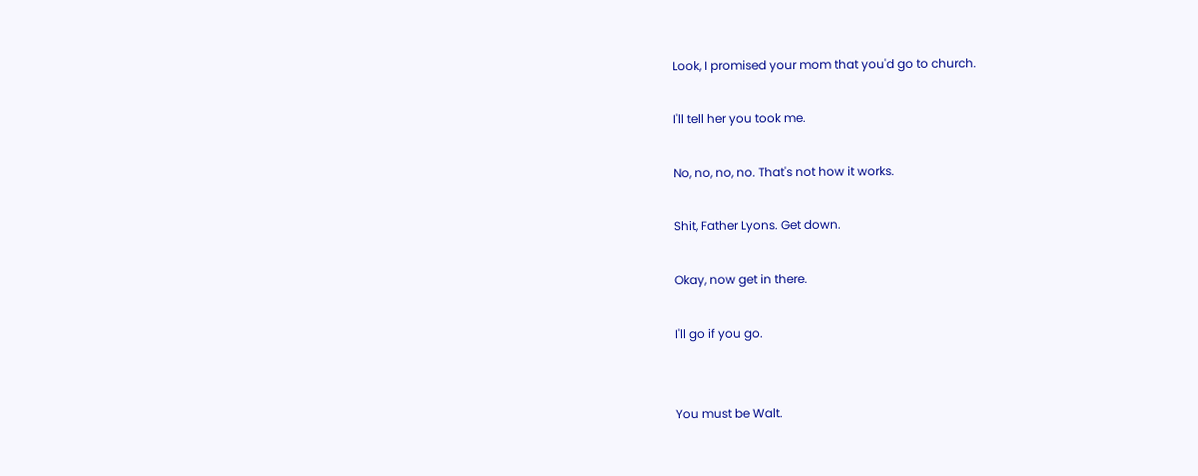Look, I promised your mom that you'd go to church.

I'll tell her you took me.

No, no, no, no. That's not how it works.

Shit, Father Lyons. Get down.

Okay, now get in there.

I'll go if you go.


You must be Walt.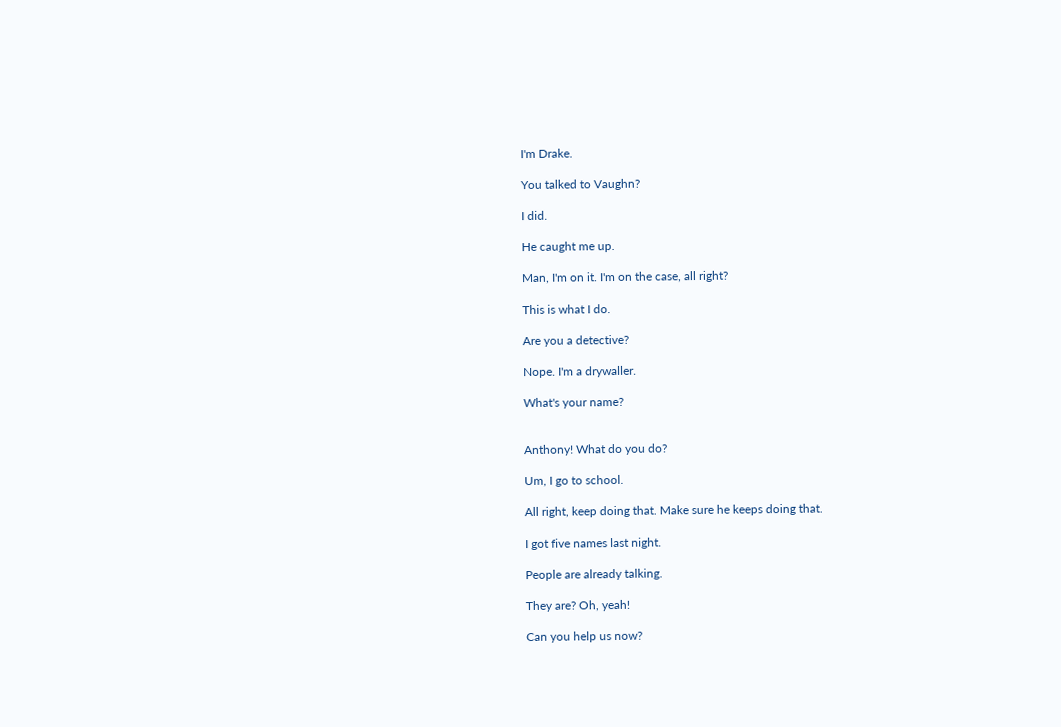I'm Drake.

You talked to Vaughn?

I did.

He caught me up.

Man, I'm on it. I'm on the case, all right?

This is what I do.

Are you a detective?

Nope. I'm a drywaller.

What's your name?


Anthony! What do you do?

Um, I go to school.

All right, keep doing that. Make sure he keeps doing that.

I got five names last night.

People are already talking.

They are? Oh, yeah!

Can you help us now?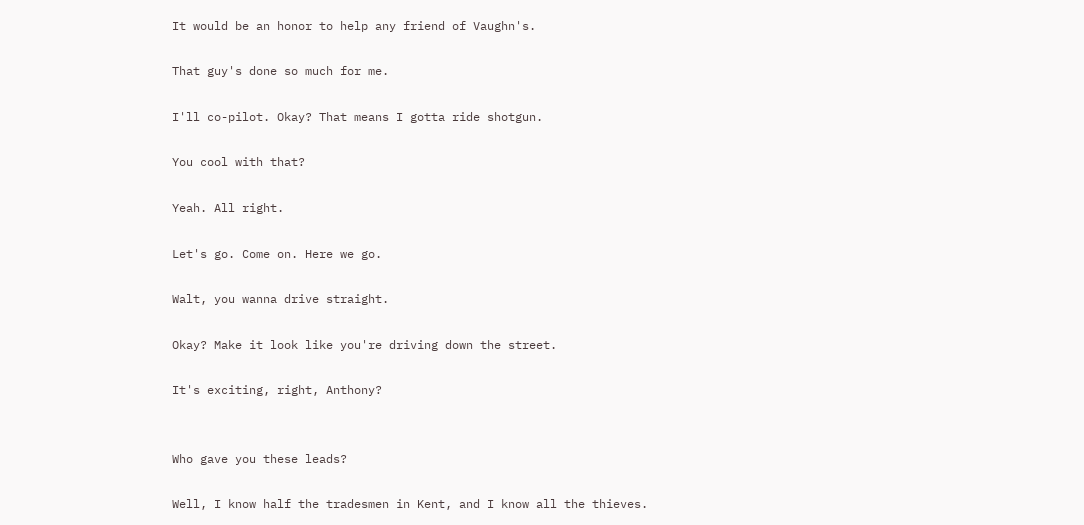It would be an honor to help any friend of Vaughn's.

That guy's done so much for me.

I'll co-pilot. Okay? That means I gotta ride shotgun.

You cool with that?

Yeah. All right.

Let's go. Come on. Here we go.

Walt, you wanna drive straight.

Okay? Make it look like you're driving down the street.

It's exciting, right, Anthony?


Who gave you these leads?

Well, I know half the tradesmen in Kent, and I know all the thieves.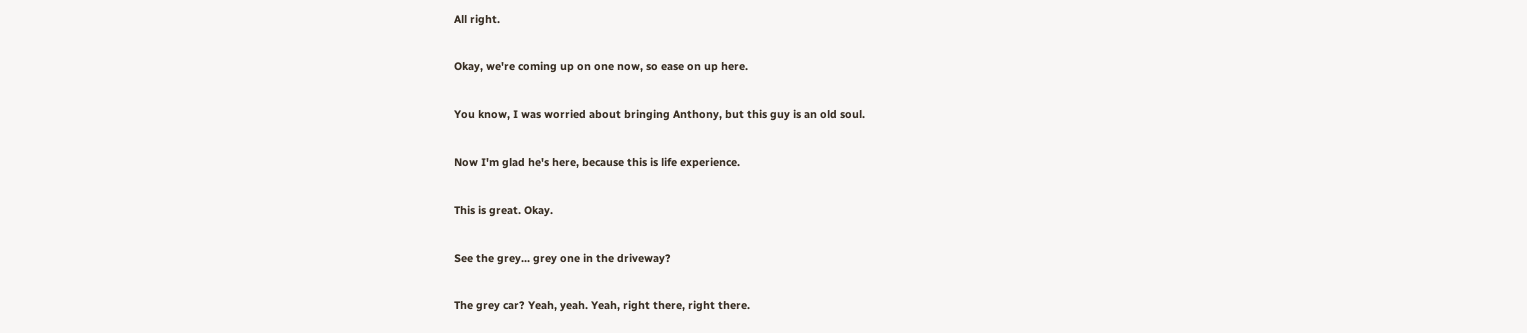All right.

Okay, we're coming up on one now, so ease on up here.

You know, I was worried about bringing Anthony, but this guy is an old soul.

Now I'm glad he's here, because this is life experience.

This is great. Okay.

See the grey... grey one in the driveway?

The grey car? Yeah, yeah. Yeah, right there, right there.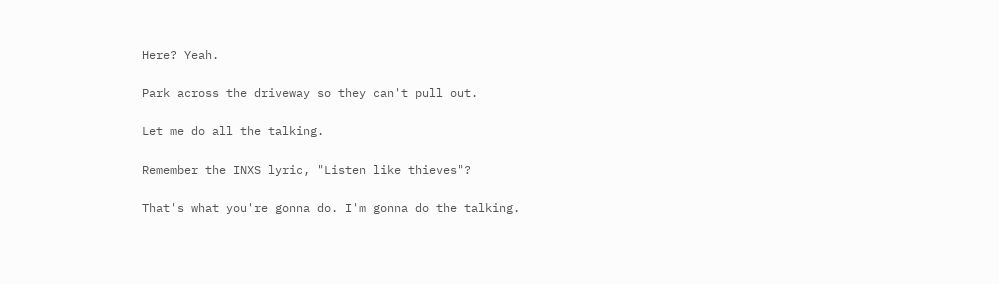Here? Yeah.

Park across the driveway so they can't pull out.

Let me do all the talking.

Remember the INXS lyric, "Listen like thieves"?

That's what you're gonna do. I'm gonna do the talking.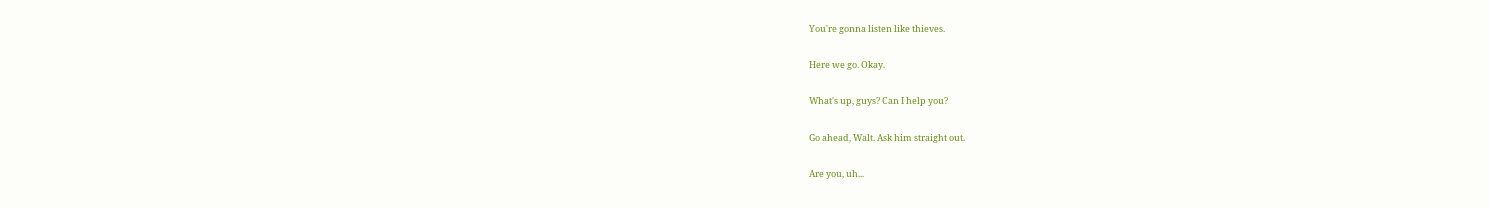You're gonna listen like thieves.

Here we go. Okay.

What's up, guys? Can I help you?

Go ahead, Walt. Ask him straight out.

Are you, uh...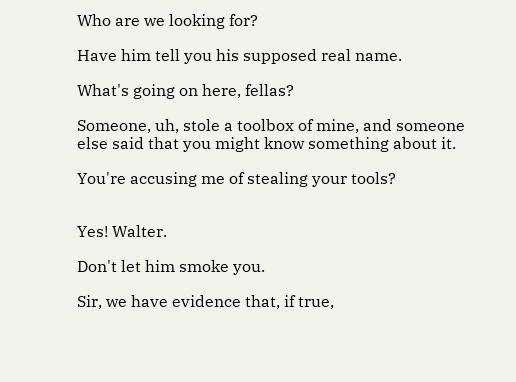Who are we looking for?

Have him tell you his supposed real name.

What's going on here, fellas?

Someone, uh, stole a toolbox of mine, and someone else said that you might know something about it.

You're accusing me of stealing your tools?


Yes! Walter.

Don't let him smoke you.

Sir, we have evidence that, if true,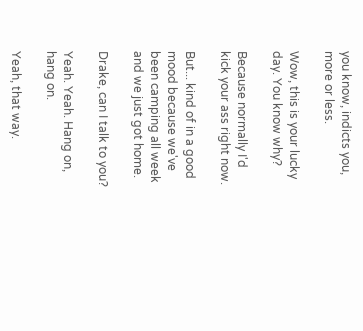you know, indicts you, more or less.

Wow, this is your lucky day. You know why?

Because normally I'd kick your ass right now.

But... kind of in a good mood because we've been camping all week and we just got home.

Drake, can I talk to you?

Yeah. Yeah. Hang on, hang on.

Yeah, that way.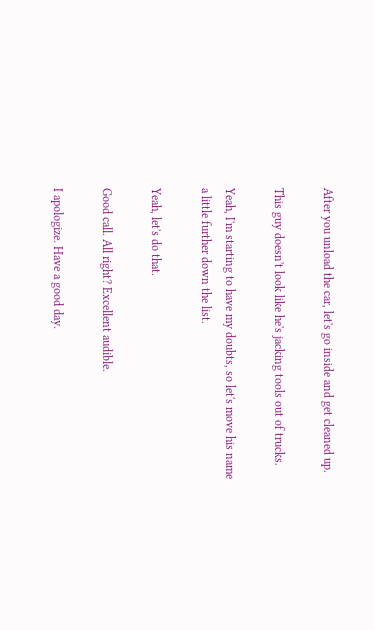After you unload the car, let's go inside and get cleaned up.

This guy doesn't look like he's jacking tools out of trucks.

Yeah, I'm starting to have my doubts, so let's move his name a little further down the list.

Yeah, let's do that.

Good call. All right? Excellent audible.

I apologize. Have a good day.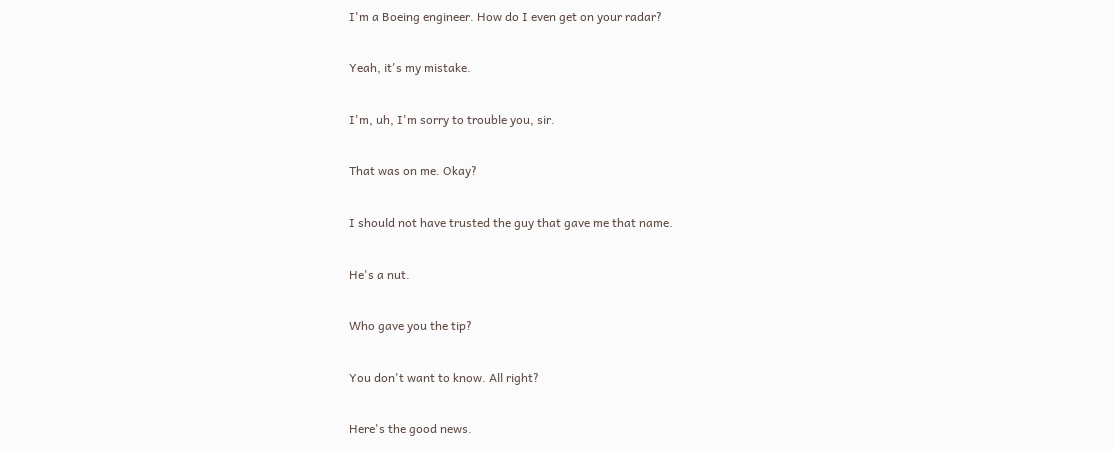I'm a Boeing engineer. How do I even get on your radar?

Yeah, it's my mistake.

I'm, uh, I'm sorry to trouble you, sir.

That was on me. Okay?

I should not have trusted the guy that gave me that name.

He's a nut.

Who gave you the tip?

You don't want to know. All right?

Here's the good news.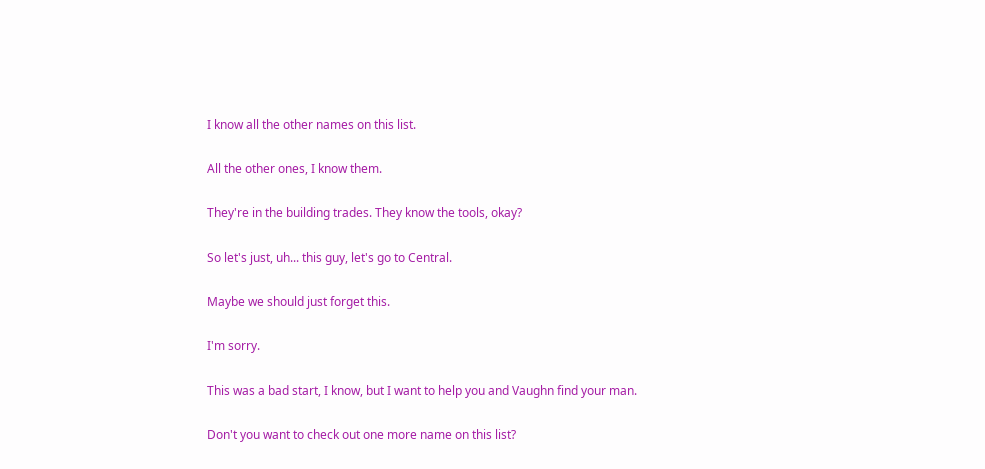I know all the other names on this list.

All the other ones, I know them.

They're in the building trades. They know the tools, okay?

So let's just, uh... this guy, let's go to Central.

Maybe we should just forget this.

I'm sorry.

This was a bad start, I know, but I want to help you and Vaughn find your man.

Don't you want to check out one more name on this list?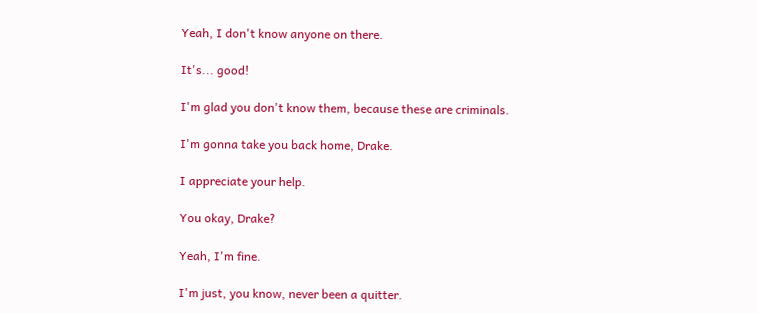Yeah, I don't know anyone on there.

It's... good!

I'm glad you don't know them, because these are criminals.

I'm gonna take you back home, Drake.

I appreciate your help.

You okay, Drake?

Yeah, I'm fine.

I'm just, you know, never been a quitter.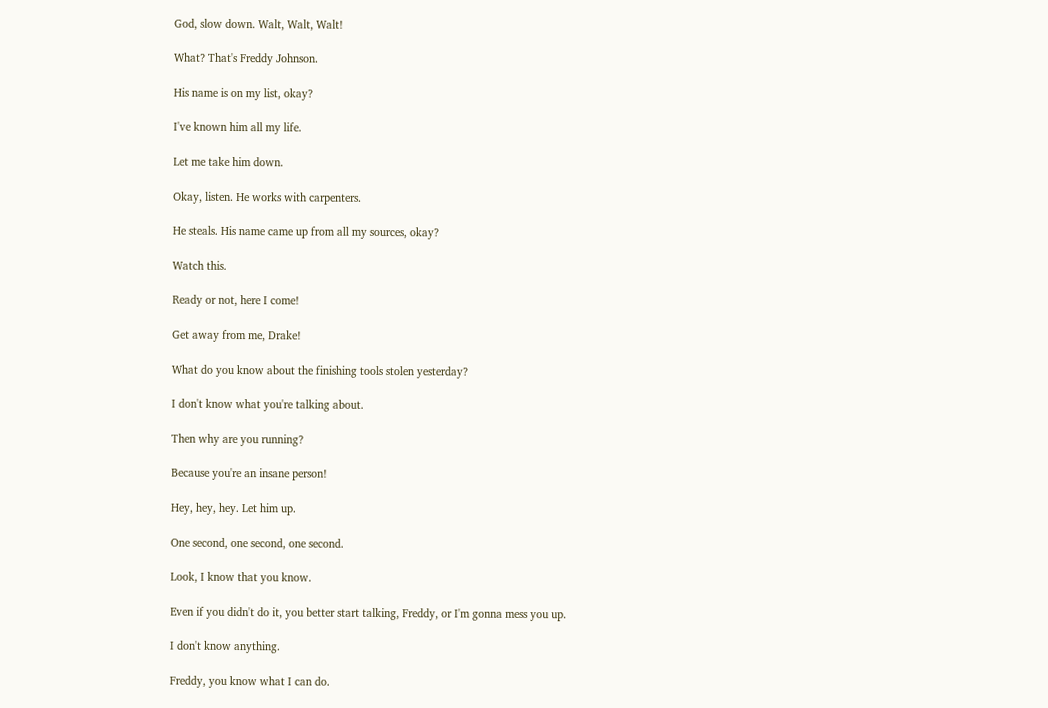God, slow down. Walt, Walt, Walt!

What? That's Freddy Johnson.

His name is on my list, okay?

I've known him all my life.

Let me take him down.

Okay, listen. He works with carpenters.

He steals. His name came up from all my sources, okay?

Watch this.

Ready or not, here I come!

Get away from me, Drake!

What do you know about the finishing tools stolen yesterday?

I don't know what you're talking about.

Then why are you running?

Because you're an insane person!

Hey, hey, hey. Let him up.

One second, one second, one second.

Look, I know that you know.

Even if you didn't do it, you better start talking, Freddy, or I'm gonna mess you up.

I don't know anything.

Freddy, you know what I can do.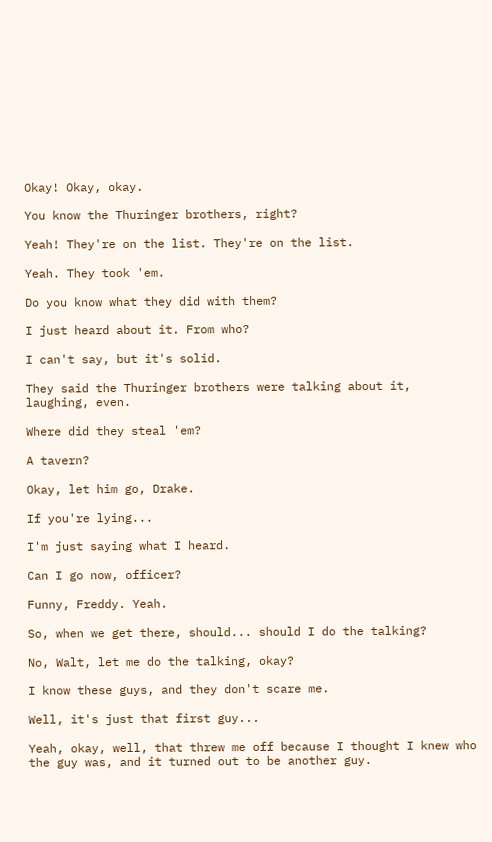Okay! Okay, okay.

You know the Thuringer brothers, right?

Yeah! They're on the list. They're on the list.

Yeah. They took 'em.

Do you know what they did with them?

I just heard about it. From who?

I can't say, but it's solid.

They said the Thuringer brothers were talking about it, laughing, even.

Where did they steal 'em?

A tavern?

Okay, let him go, Drake.

If you're lying...

I'm just saying what I heard.

Can I go now, officer?

Funny, Freddy. Yeah.

So, when we get there, should... should I do the talking?

No, Walt, let me do the talking, okay?

I know these guys, and they don't scare me.

Well, it's just that first guy...

Yeah, okay, well, that threw me off because I thought I knew who the guy was, and it turned out to be another guy.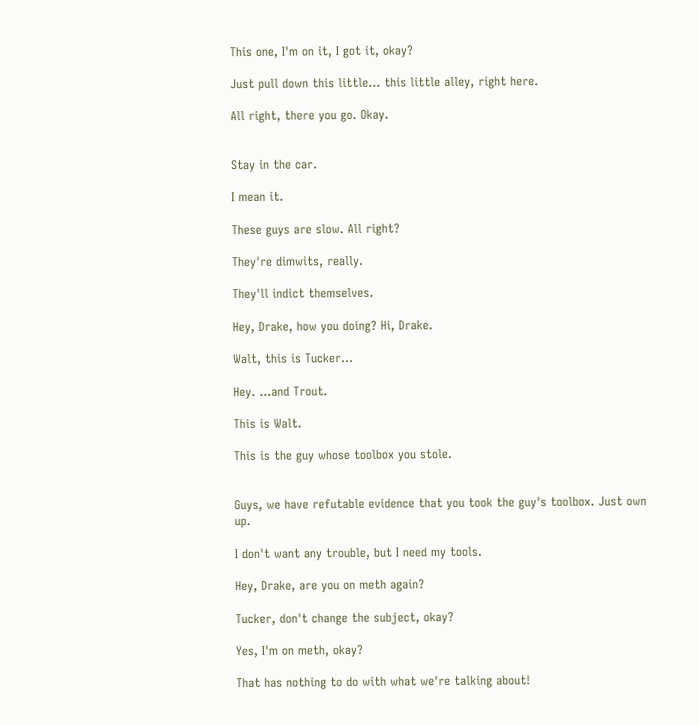This one, I'm on it, I got it, okay?

Just pull down this little... this little alley, right here.

All right, there you go. Okay.


Stay in the car.

I mean it.

These guys are slow. All right?

They're dimwits, really.

They'll indict themselves.

Hey, Drake, how you doing? Hi, Drake.

Walt, this is Tucker...

Hey. ...and Trout.

This is Walt.

This is the guy whose toolbox you stole.


Guys, we have refutable evidence that you took the guy's toolbox. Just own up.

I don't want any trouble, but I need my tools.

Hey, Drake, are you on meth again?

Tucker, don't change the subject, okay?

Yes, I'm on meth, okay?

That has nothing to do with what we're talking about!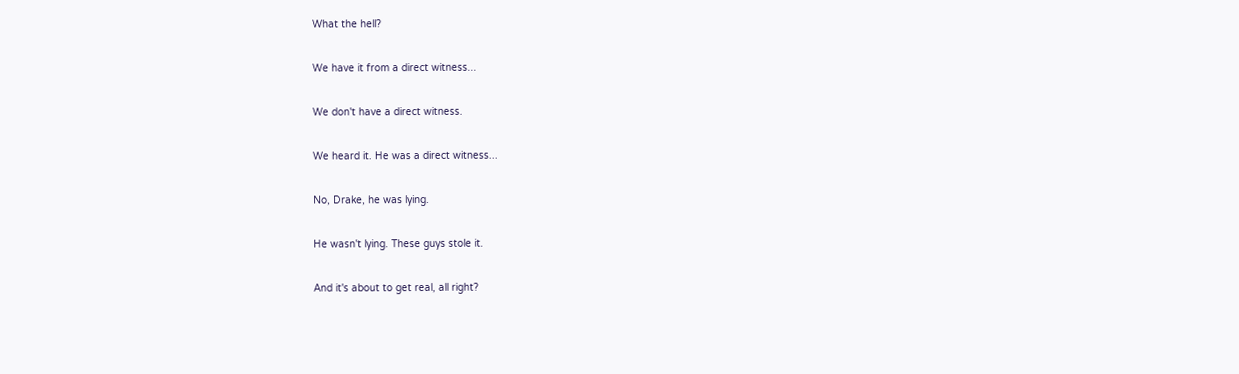What the hell?

We have it from a direct witness...

We don't have a direct witness.

We heard it. He was a direct witness...

No, Drake, he was lying.

He wasn't lying. These guys stole it.

And it's about to get real, all right?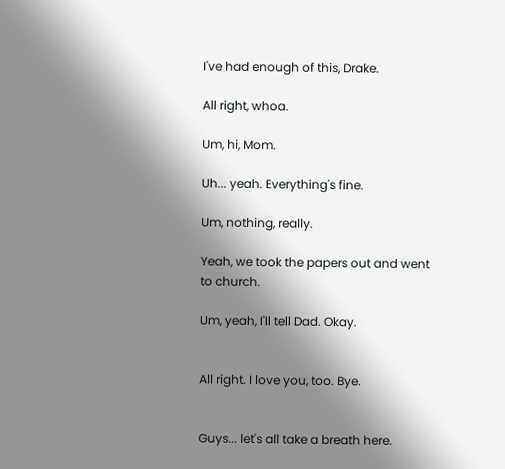I've had enough of this, Drake.

All right, whoa.

Um, hi, Mom.

Uh... yeah. Everything's fine.

Um, nothing, really.

Yeah, we took the papers out and went to church.

Um, yeah, I'll tell Dad. Okay.


All right. I love you, too. Bye.


Guys... let's all take a breath here.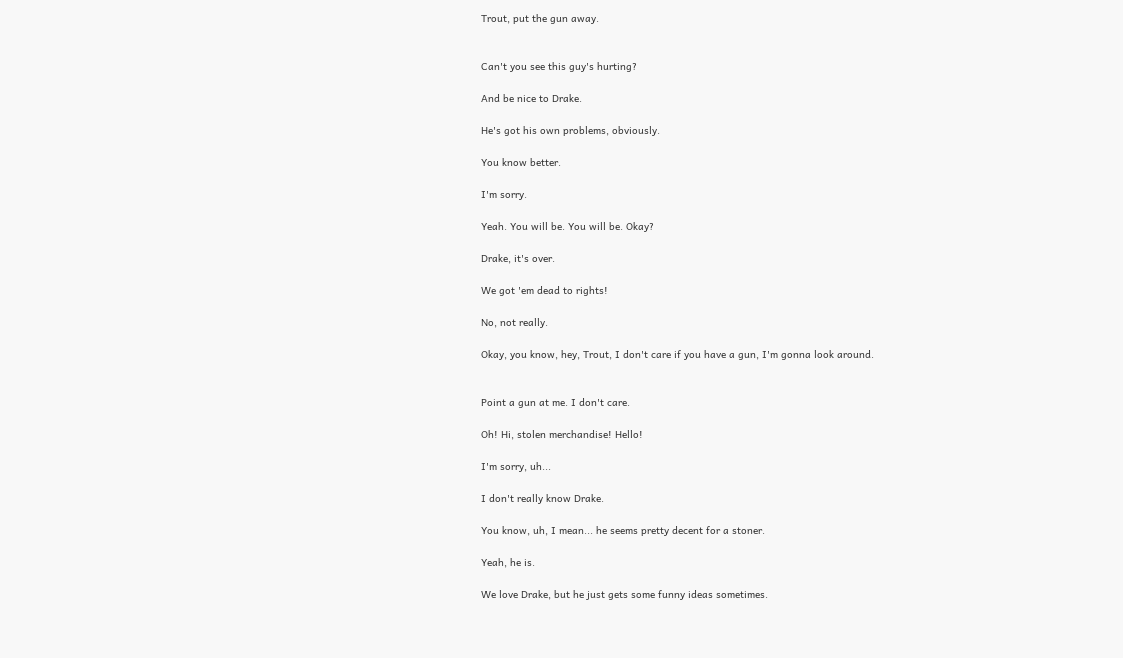Trout, put the gun away.


Can't you see this guy's hurting?

And be nice to Drake.

He's got his own problems, obviously.

You know better.

I'm sorry.

Yeah. You will be. You will be. Okay?

Drake, it's over.

We got 'em dead to rights!

No, not really.

Okay, you know, hey, Trout, I don't care if you have a gun, I'm gonna look around.


Point a gun at me. I don't care.

Oh! Hi, stolen merchandise! Hello!

I'm sorry, uh...

I don't really know Drake.

You know, uh, I mean... he seems pretty decent for a stoner.

Yeah, he is.

We love Drake, but he just gets some funny ideas sometimes.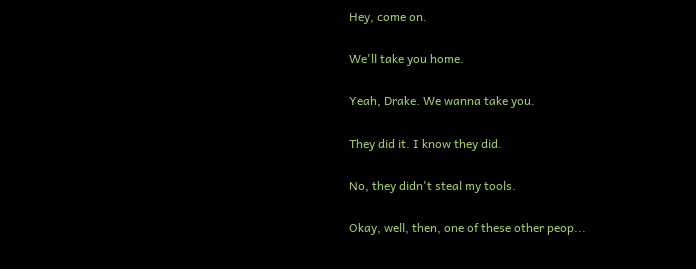Hey, come on.

We'll take you home.

Yeah, Drake. We wanna take you.

They did it. I know they did.

No, they didn't steal my tools.

Okay, well, then, one of these other peop...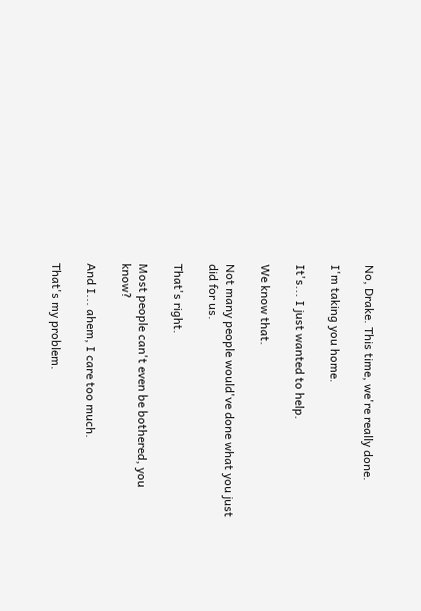No, Drake. This time, we're really done.

I'm taking you home.

It's... I just wanted to help.

We know that.

Not many people would've done what you just did for us.

That's right.

Most people can't even be bothered, you know?

And I... ahem, I care too much.

That's my problem.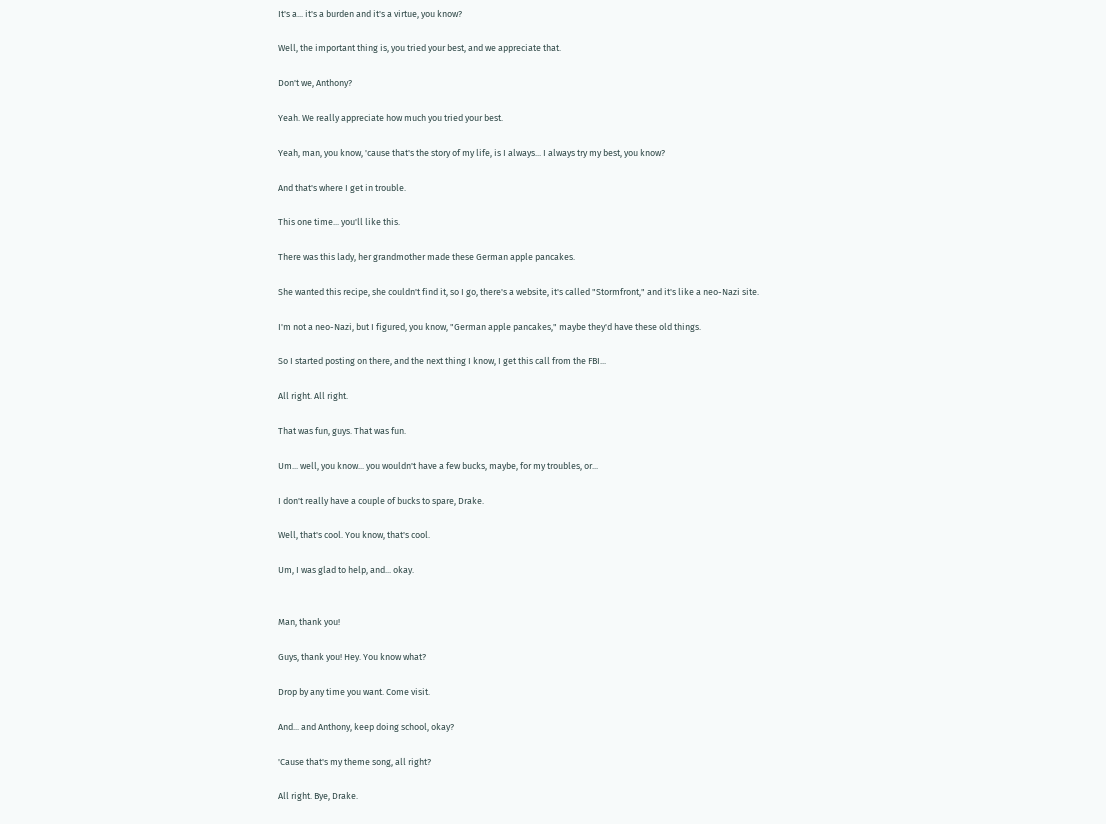It's a... it's a burden and it's a virtue, you know?

Well, the important thing is, you tried your best, and we appreciate that.

Don't we, Anthony?

Yeah. We really appreciate how much you tried your best.

Yeah, man, you know, 'cause that's the story of my life, is I always... I always try my best, you know?

And that's where I get in trouble.

This one time... you'll like this.

There was this lady, her grandmother made these German apple pancakes.

She wanted this recipe, she couldn't find it, so I go, there's a website, it's called "Stormfront," and it's like a neo-Nazi site.

I'm not a neo-Nazi, but I figured, you know, "German apple pancakes," maybe they'd have these old things.

So I started posting on there, and the next thing I know, I get this call from the FBI...

All right. All right.

That was fun, guys. That was fun.

Um... well, you know... you wouldn't have a few bucks, maybe, for my troubles, or...

I don't really have a couple of bucks to spare, Drake.

Well, that's cool. You know, that's cool.

Um, I was glad to help, and... okay.


Man, thank you!

Guys, thank you! Hey. You know what?

Drop by any time you want. Come visit.

And... and Anthony, keep doing school, okay?

'Cause that's my theme song, all right?

All right. Bye, Drake.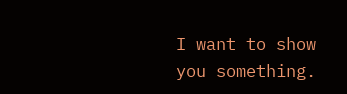I want to show you something.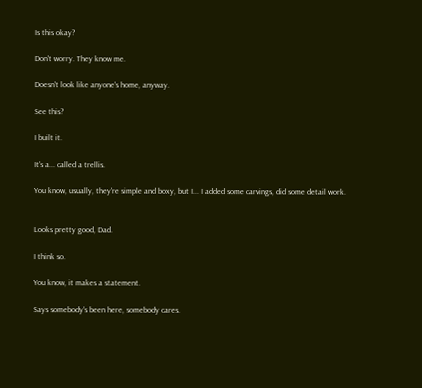Is this okay?

Don't worry. They know me.

Doesn't look like anyone's home, anyway.

See this?

I built it.

It's a... called a trellis.

You know, usually, they're simple and boxy, but I... I added some carvings, did some detail work.


Looks pretty good, Dad.

I think so.

You know, it makes a statement.

Says somebody's been here, somebody cares.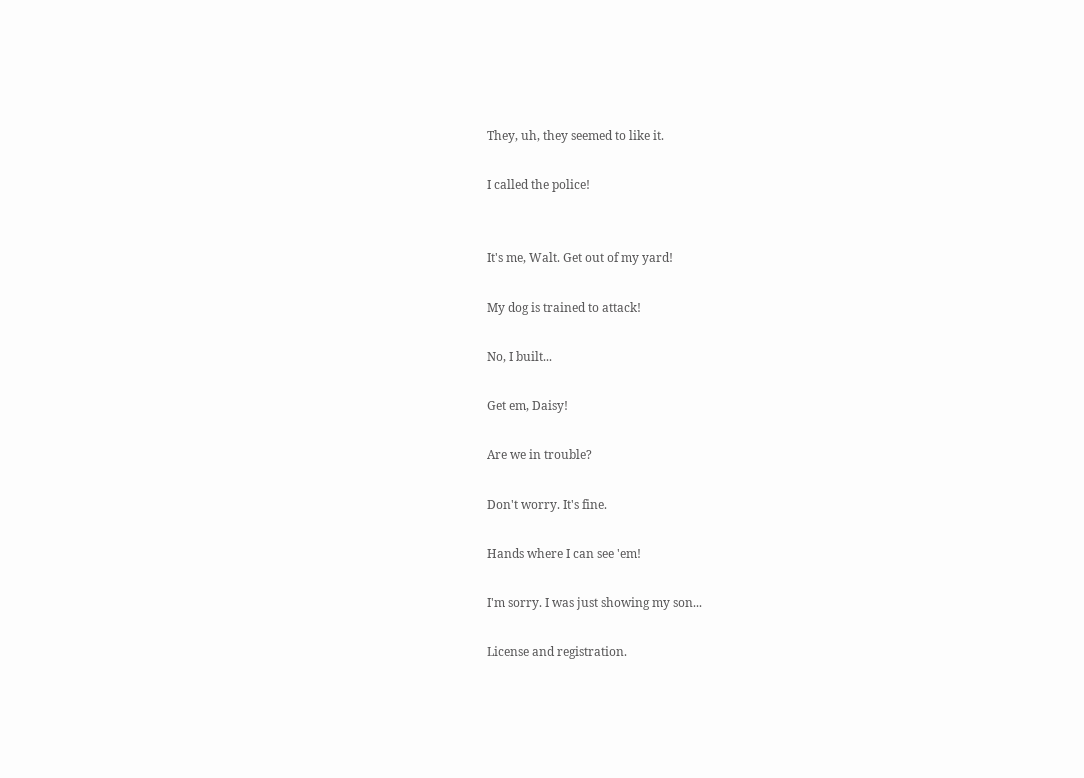They, uh, they seemed to like it.

I called the police!


It's me, Walt. Get out of my yard!

My dog is trained to attack!

No, I built...

Get em, Daisy!

Are we in trouble?

Don't worry. It's fine.

Hands where I can see 'em!

I'm sorry. I was just showing my son...

License and registration.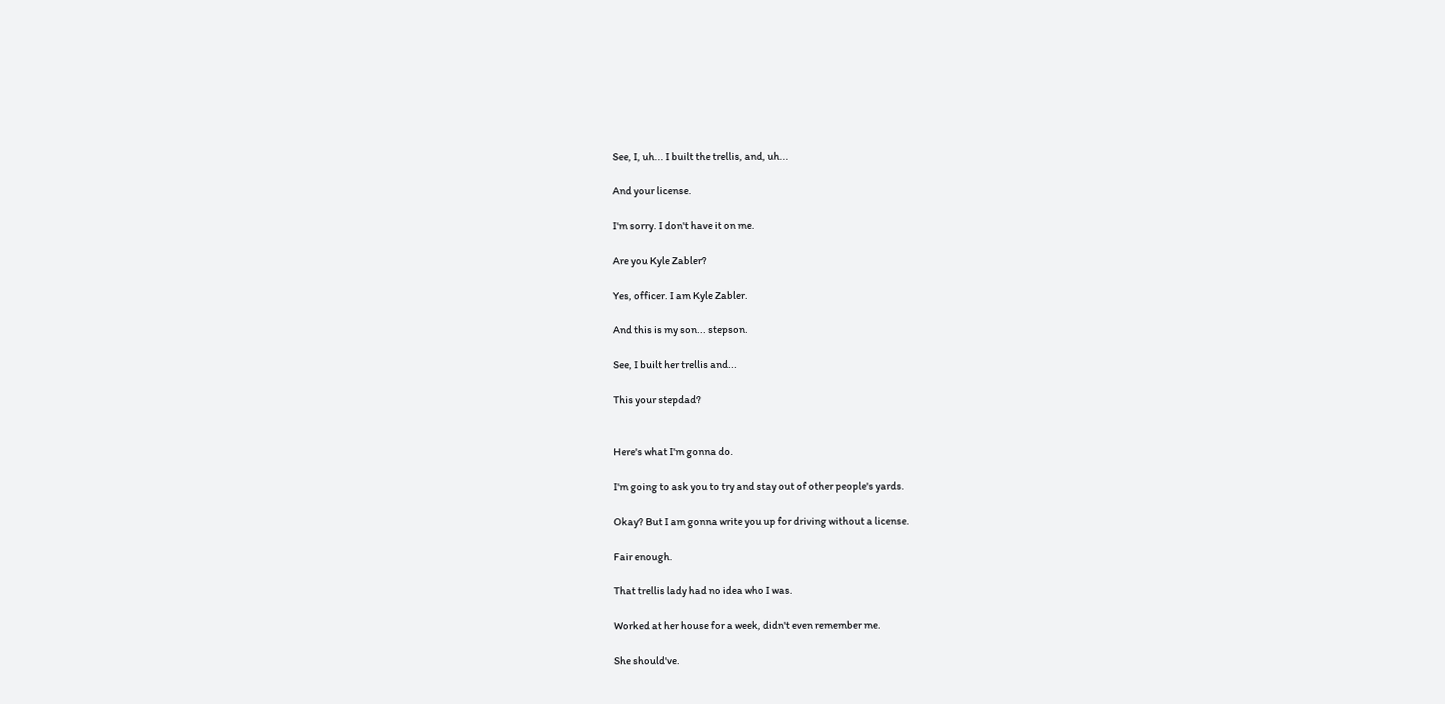See, I, uh... I built the trellis, and, uh...

And your license.

I'm sorry. I don't have it on me.

Are you Kyle Zabler?

Yes, officer. I am Kyle Zabler.

And this is my son... stepson.

See, I built her trellis and...

This your stepdad?


Here's what I'm gonna do.

I'm going to ask you to try and stay out of other people's yards.

Okay? But I am gonna write you up for driving without a license.

Fair enough.

That trellis lady had no idea who I was.

Worked at her house for a week, didn't even remember me.

She should've.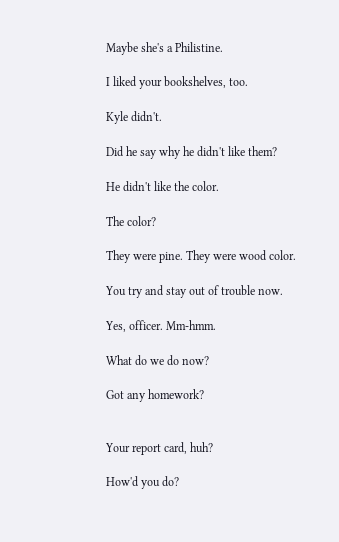Maybe she's a Philistine.

I liked your bookshelves, too.

Kyle didn't.

Did he say why he didn't like them?

He didn't like the color.

The color?

They were pine. They were wood color.

You try and stay out of trouble now.

Yes, officer. Mm-hmm.

What do we do now?

Got any homework?


Your report card, huh?

How'd you do?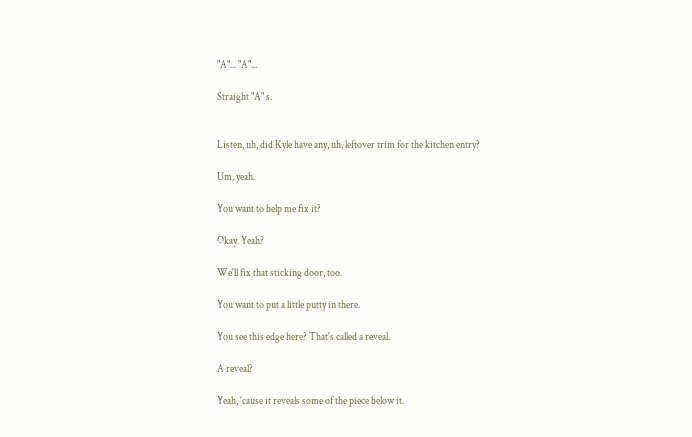"A"... "A"...

Straight "A" s.


Listen, uh, did Kyle have any, uh, leftover trim for the kitchen entry?

Um, yeah.

You want to help me fix it?

Okay. Yeah?

We'll fix that sticking door, too.

You want to put a little putty in there.

You see this edge here? That's called a reveal.

A reveal?

Yeah, 'cause it reveals some of the piece below it.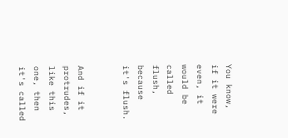You know, if it were even, it would be called flush, because it's flush.


And if it protrudes, like this one, then it's called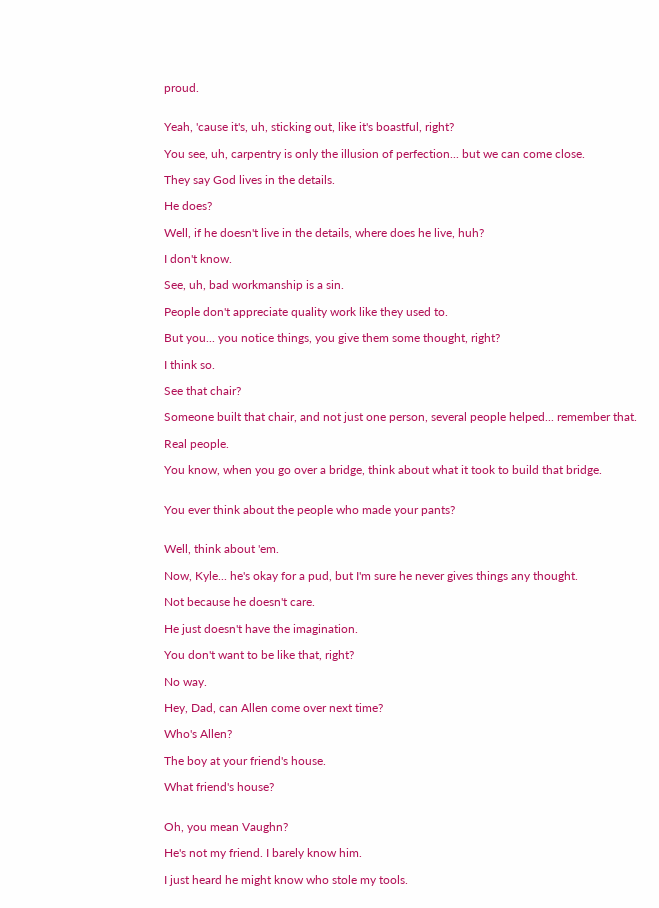proud.


Yeah, 'cause it's, uh, sticking out, like it's boastful, right?

You see, uh, carpentry is only the illusion of perfection... but we can come close.

They say God lives in the details.

He does?

Well, if he doesn't live in the details, where does he live, huh?

I don't know.

See, uh, bad workmanship is a sin.

People don't appreciate quality work like they used to.

But you... you notice things, you give them some thought, right?

I think so.

See that chair?

Someone built that chair, and not just one person, several people helped... remember that.

Real people.

You know, when you go over a bridge, think about what it took to build that bridge.


You ever think about the people who made your pants?


Well, think about 'em.

Now, Kyle... he's okay for a pud, but I'm sure he never gives things any thought.

Not because he doesn't care.

He just doesn't have the imagination.

You don't want to be like that, right?

No way.

Hey, Dad, can Allen come over next time?

Who's Allen?

The boy at your friend's house.

What friend's house?


Oh, you mean Vaughn?

He's not my friend. I barely know him.

I just heard he might know who stole my tools.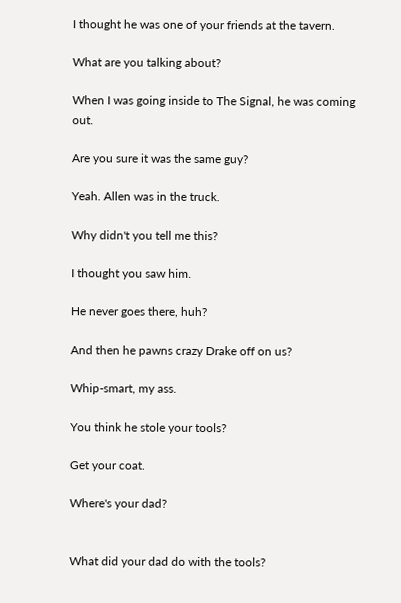I thought he was one of your friends at the tavern.

What are you talking about?

When I was going inside to The Signal, he was coming out.

Are you sure it was the same guy?

Yeah. Allen was in the truck.

Why didn't you tell me this?

I thought you saw him.

He never goes there, huh?

And then he pawns crazy Drake off on us?

Whip-smart, my ass.

You think he stole your tools?

Get your coat.

Where's your dad?


What did your dad do with the tools?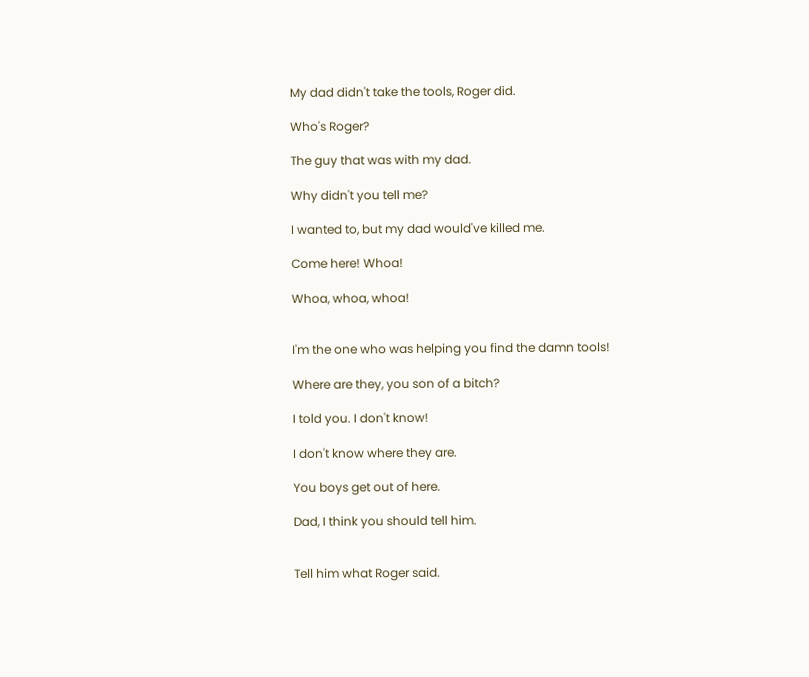My dad didn't take the tools, Roger did.

Who's Roger?

The guy that was with my dad.

Why didn't you tell me?

I wanted to, but my dad would've killed me.

Come here! Whoa!

Whoa, whoa, whoa!


I'm the one who was helping you find the damn tools!

Where are they, you son of a bitch?

I told you. I don't know!

I don't know where they are.

You boys get out of here.

Dad, I think you should tell him.


Tell him what Roger said.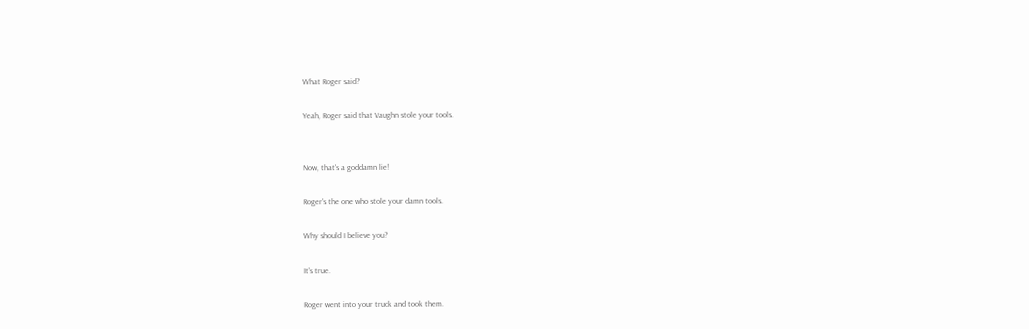What Roger said?

Yeah, Roger said that Vaughn stole your tools.


Now, that's a goddamn lie!

Roger's the one who stole your damn tools.

Why should I believe you?

It's true.

Roger went into your truck and took them.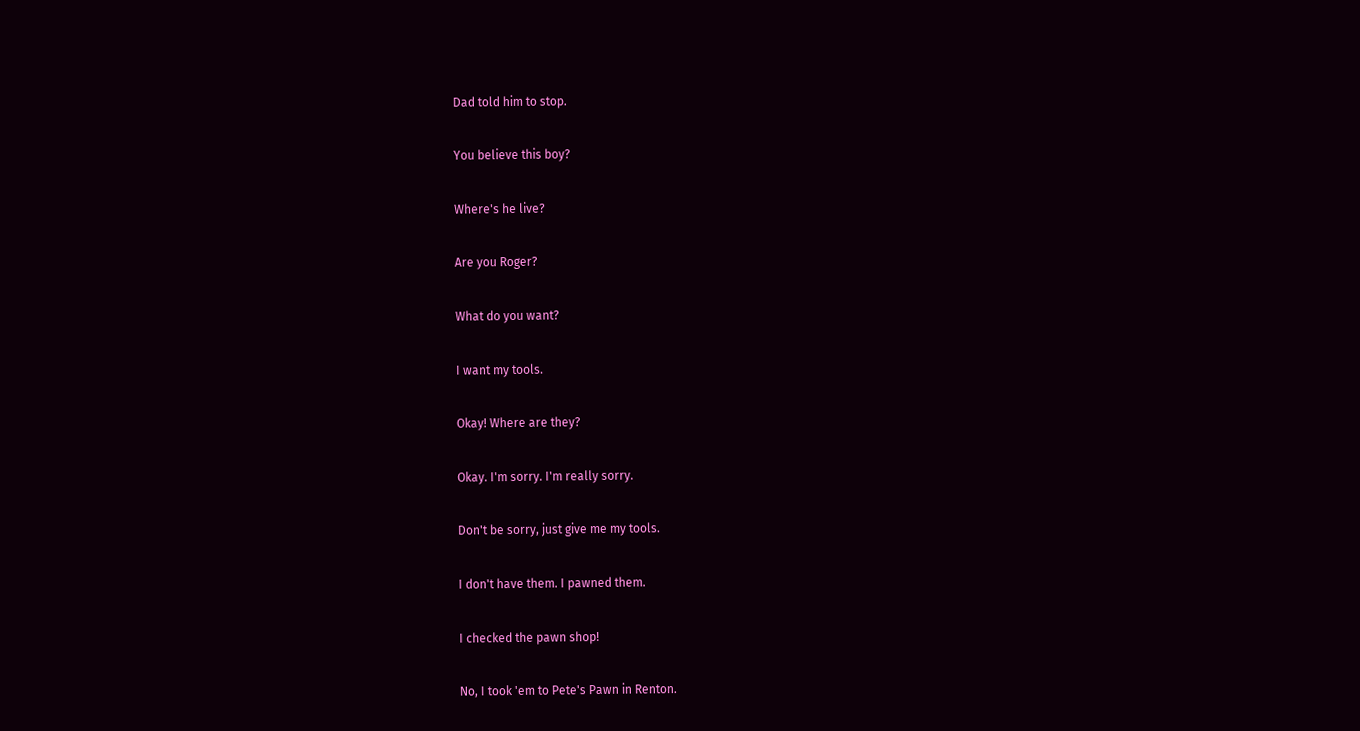Dad told him to stop.

You believe this boy?

Where's he live?

Are you Roger?

What do you want?

I want my tools.

Okay! Where are they?

Okay. I'm sorry. I'm really sorry.

Don't be sorry, just give me my tools.

I don't have them. I pawned them.

I checked the pawn shop!

No, I took 'em to Pete's Pawn in Renton.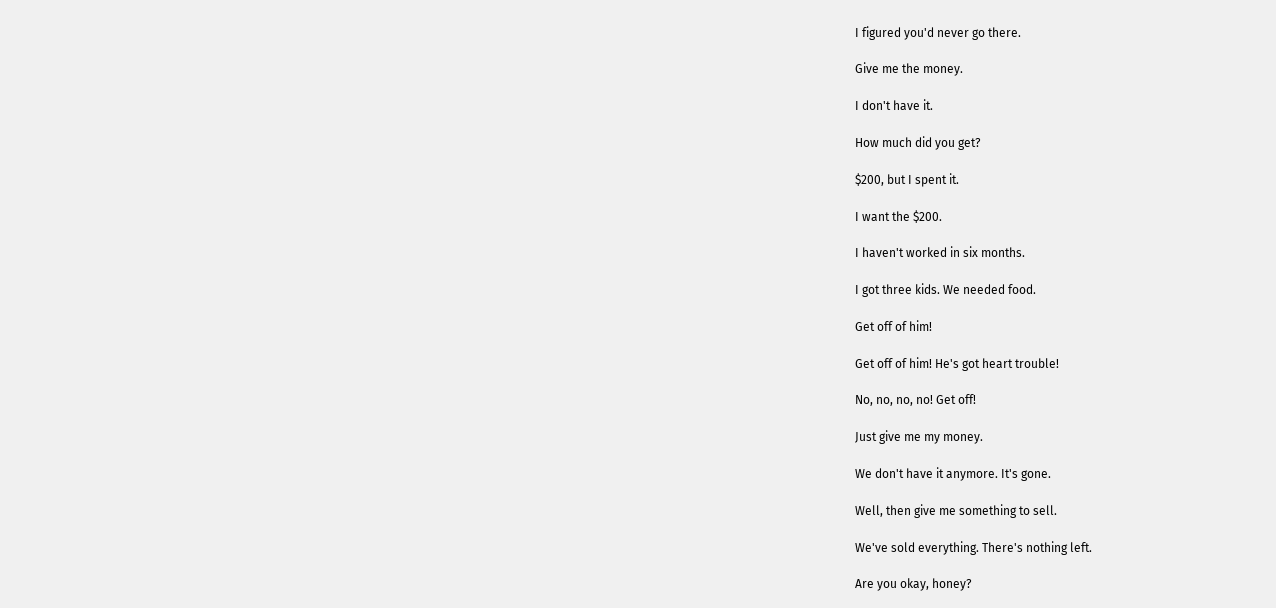I figured you'd never go there.

Give me the money.

I don't have it.

How much did you get?

$200, but I spent it.

I want the $200.

I haven't worked in six months.

I got three kids. We needed food.

Get off of him!

Get off of him! He's got heart trouble!

No, no, no, no! Get off!

Just give me my money.

We don't have it anymore. It's gone.

Well, then give me something to sell.

We've sold everything. There's nothing left.

Are you okay, honey?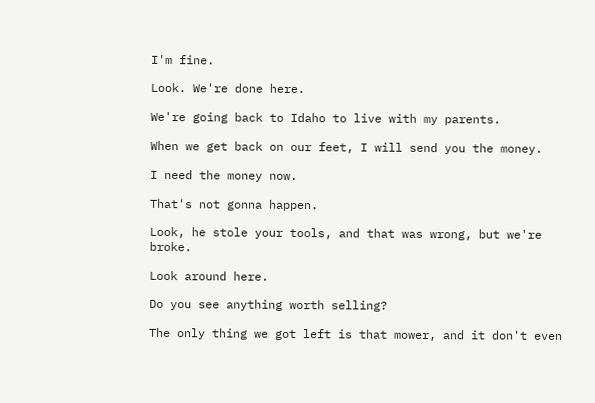I'm fine.

Look. We're done here.

We're going back to Idaho to live with my parents.

When we get back on our feet, I will send you the money.

I need the money now.

That's not gonna happen.

Look, he stole your tools, and that was wrong, but we're broke.

Look around here.

Do you see anything worth selling?

The only thing we got left is that mower, and it don't even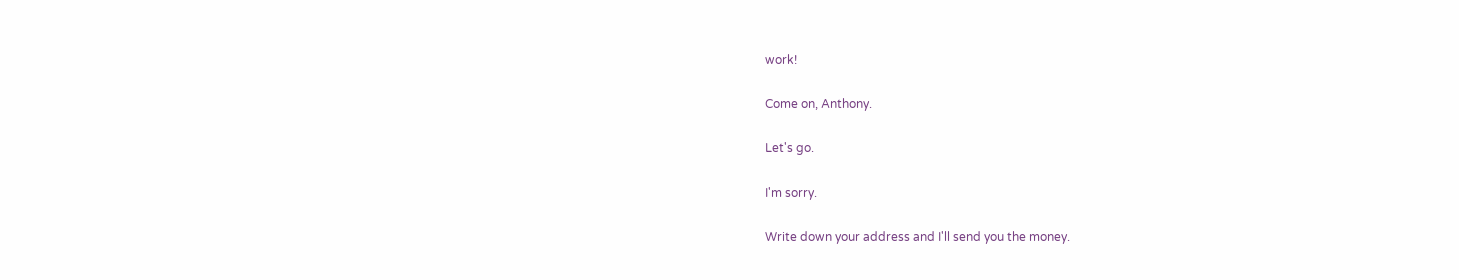work!

Come on, Anthony.

Let's go.

I'm sorry.

Write down your address and I'll send you the money.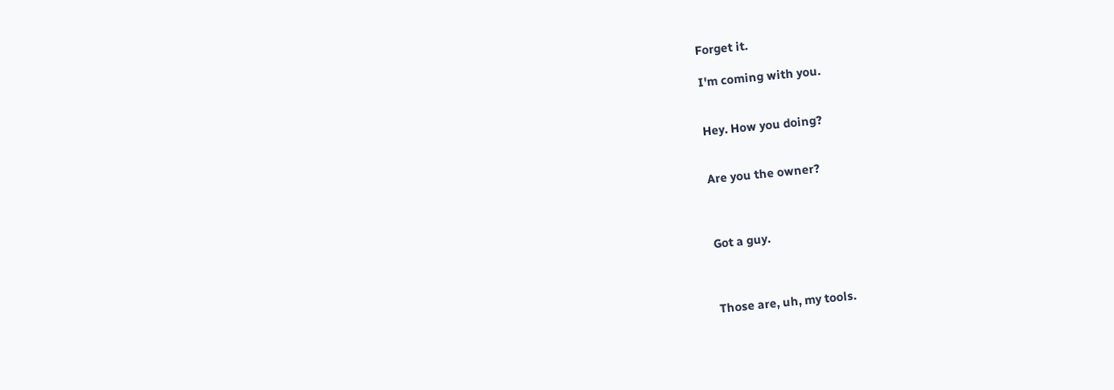Forget it.

I'm coming with you.


Hey. How you doing?


Are you the owner?



Got a guy.



Those are, uh, my tools.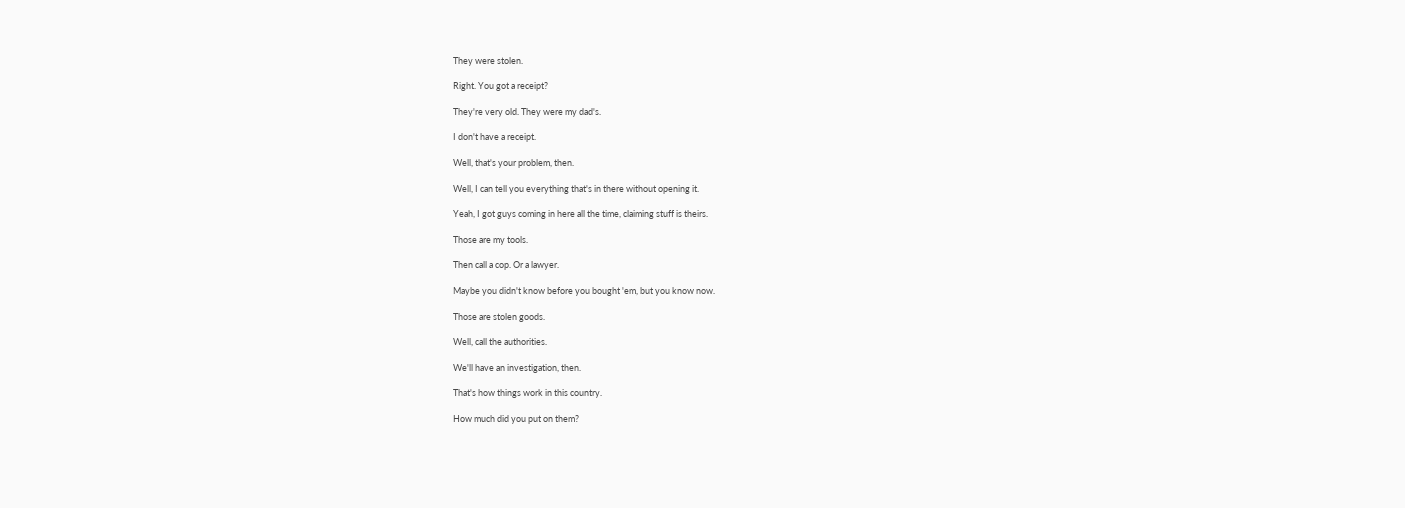They were stolen.

Right. You got a receipt?

They're very old. They were my dad's.

I don't have a receipt.

Well, that's your problem, then.

Well, I can tell you everything that's in there without opening it.

Yeah, I got guys coming in here all the time, claiming stuff is theirs.

Those are my tools.

Then call a cop. Or a lawyer.

Maybe you didn't know before you bought 'em, but you know now.

Those are stolen goods.

Well, call the authorities.

We'll have an investigation, then.

That's how things work in this country.

How much did you put on them?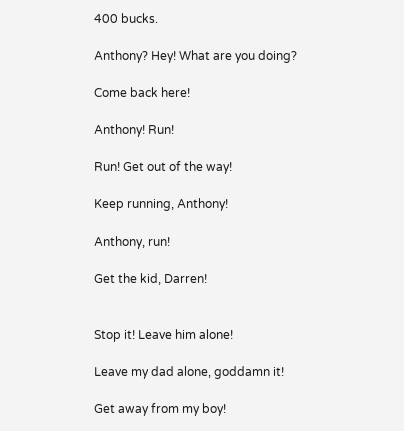400 bucks.

Anthony? Hey! What are you doing?

Come back here!

Anthony! Run!

Run! Get out of the way!

Keep running, Anthony!

Anthony, run!

Get the kid, Darren!


Stop it! Leave him alone!

Leave my dad alone, goddamn it!

Get away from my boy!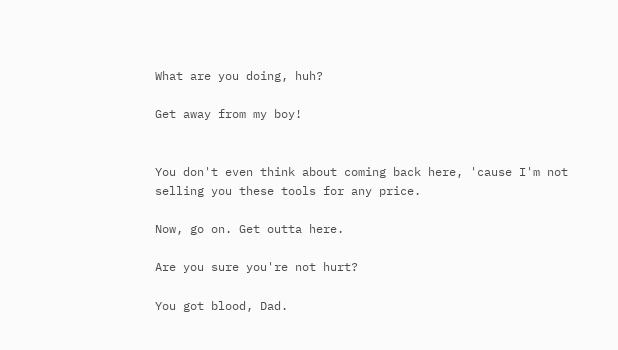What are you doing, huh?

Get away from my boy!


You don't even think about coming back here, 'cause I'm not selling you these tools for any price.

Now, go on. Get outta here.

Are you sure you're not hurt?

You got blood, Dad.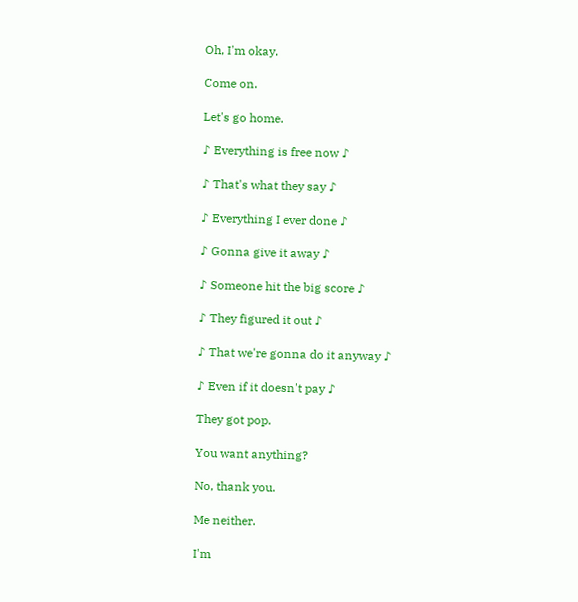Oh, I'm okay.

Come on.

Let's go home.

♪ Everything is free now ♪

♪ That's what they say ♪

♪ Everything I ever done ♪

♪ Gonna give it away ♪

♪ Someone hit the big score ♪

♪ They figured it out ♪

♪ That we're gonna do it anyway ♪

♪ Even if it doesn't pay ♪

They got pop.

You want anything?

No, thank you.

Me neither.

I'm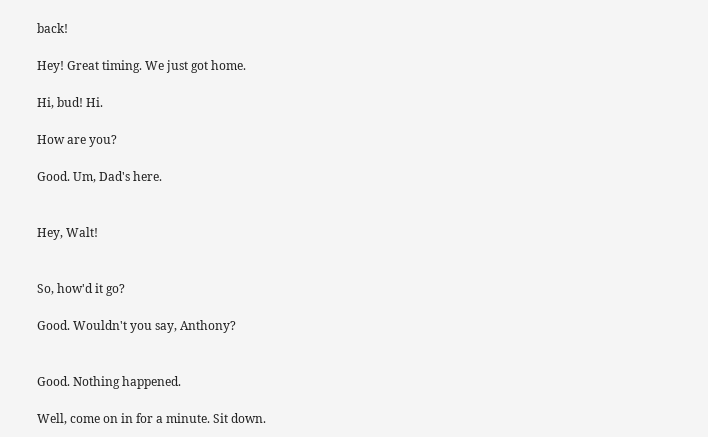back!

Hey! Great timing. We just got home.

Hi, bud! Hi.

How are you?

Good. Um, Dad's here.


Hey, Walt!


So, how'd it go?

Good. Wouldn't you say, Anthony?


Good. Nothing happened.

Well, come on in for a minute. Sit down.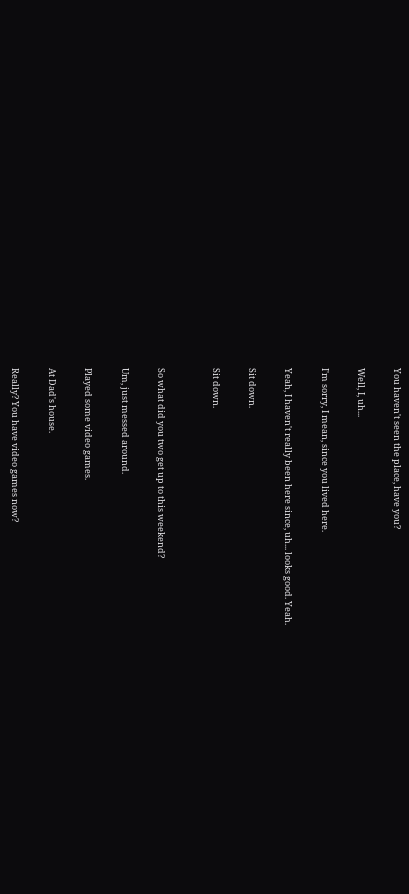You haven't seen the place, have you?

Well, I, uh...

I'm sorry, I mean, since you lived here.

Yeah, I haven't really been here since, uh... looks good. Yeah.

Sit down.

Sit down.


So what did you two get up to this weekend?

Um, just messed around.

Played some video games.

At Dad's house.

Really? You have video games now?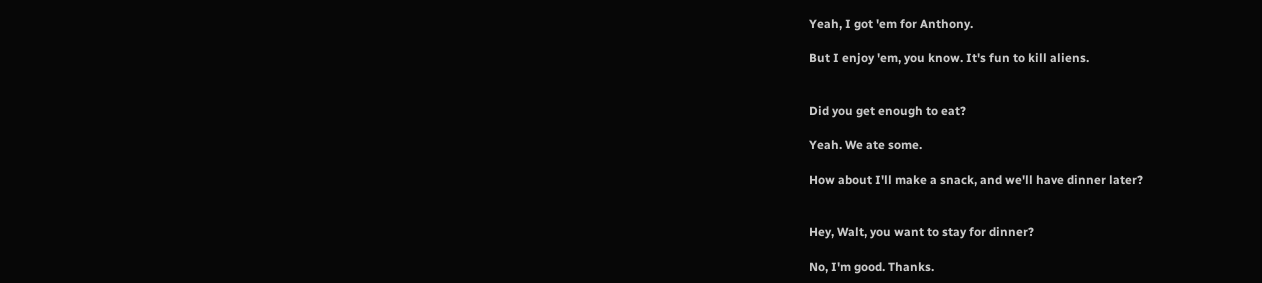Yeah, I got 'em for Anthony.

But I enjoy 'em, you know. It's fun to kill aliens.


Did you get enough to eat?

Yeah. We ate some.

How about I'll make a snack, and we'll have dinner later?


Hey, Walt, you want to stay for dinner?

No, I'm good. Thanks.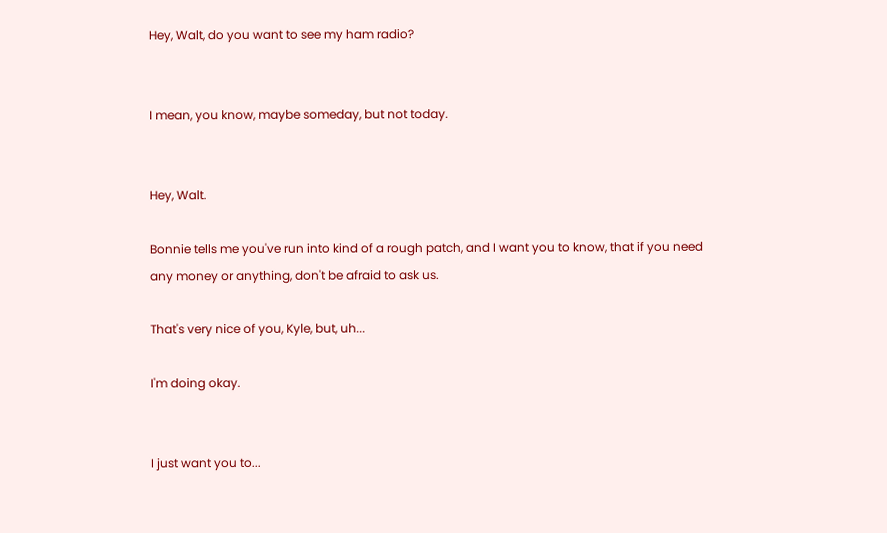Hey, Walt, do you want to see my ham radio?


I mean, you know, maybe someday, but not today.


Hey, Walt.

Bonnie tells me you've run into kind of a rough patch, and I want you to know, that if you need any money or anything, don't be afraid to ask us.

That's very nice of you, Kyle, but, uh...

I'm doing okay.


I just want you to...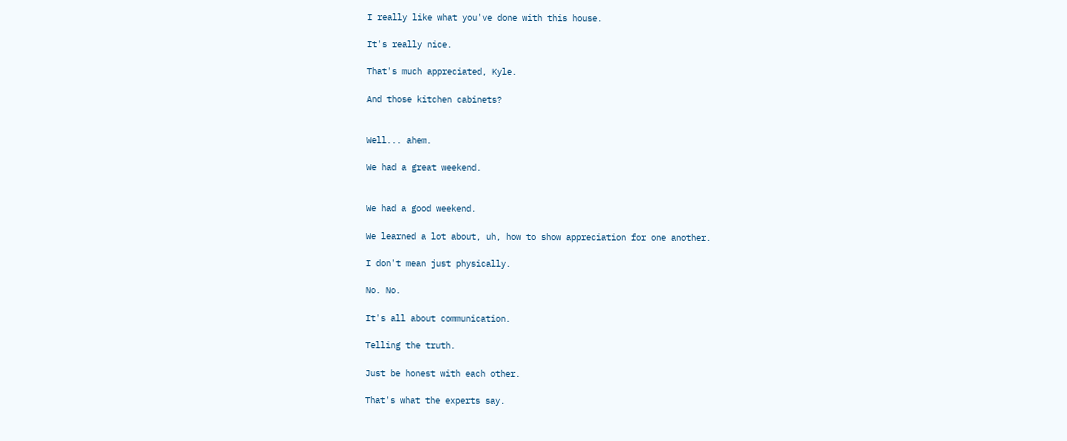I really like what you've done with this house.

It's really nice.

That's much appreciated, Kyle.

And those kitchen cabinets?


Well... ahem.

We had a great weekend.


We had a good weekend.

We learned a lot about, uh, how to show appreciation for one another.

I don't mean just physically.

No. No.

It's all about communication.

Telling the truth.

Just be honest with each other.

That's what the experts say.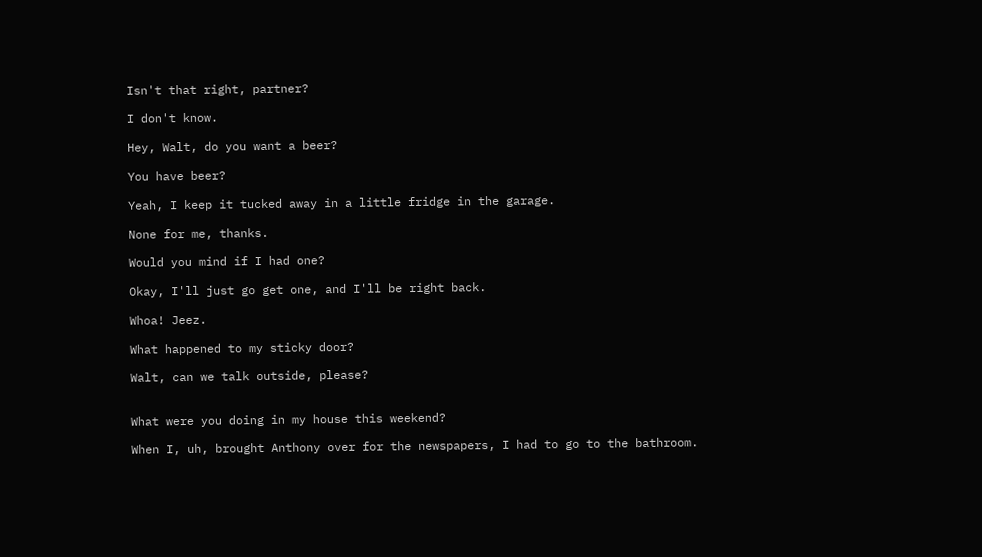Isn't that right, partner?

I don't know.

Hey, Walt, do you want a beer?

You have beer?

Yeah, I keep it tucked away in a little fridge in the garage.

None for me, thanks.

Would you mind if I had one?

Okay, I'll just go get one, and I'll be right back.

Whoa! Jeez.

What happened to my sticky door?

Walt, can we talk outside, please?


What were you doing in my house this weekend?

When I, uh, brought Anthony over for the newspapers, I had to go to the bathroom.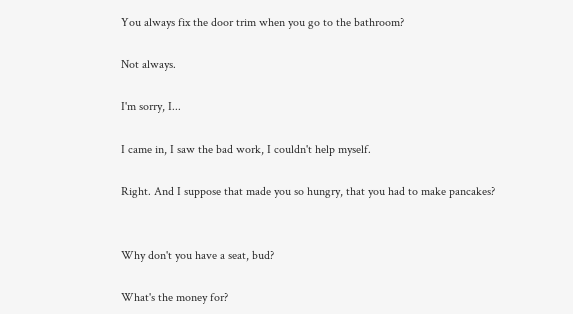You always fix the door trim when you go to the bathroom?

Not always.

I'm sorry, I...

I came in, I saw the bad work, I couldn't help myself.

Right. And I suppose that made you so hungry, that you had to make pancakes?


Why don't you have a seat, bud?

What's the money for?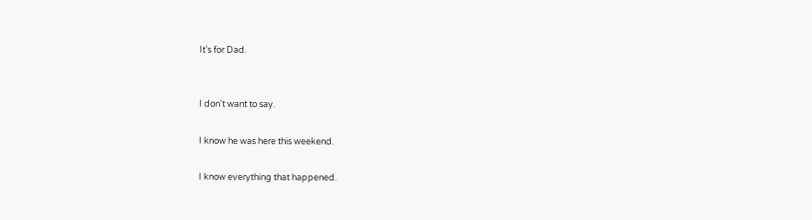It's for Dad.


I don't want to say.

I know he was here this weekend.

I know everything that happened.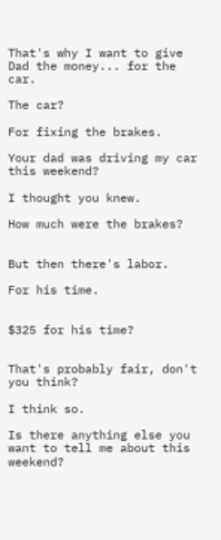That's why I want to give Dad the money... for the car.

The car?

For fixing the brakes.

Your dad was driving my car this weekend?

I thought you knew.

How much were the brakes?


But then there's labor.

For his time.


$325 for his time?


That's probably fair, don't you think?

I think so.

Is there anything else you want to tell me about this weekend?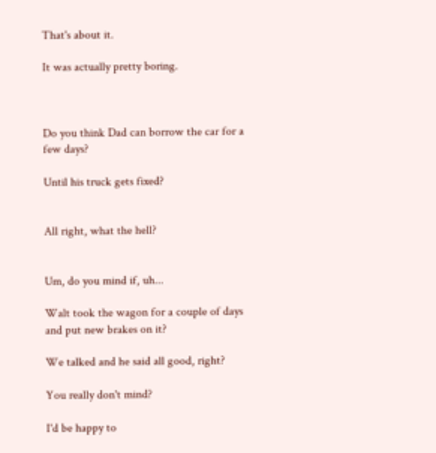That's about it.

It was actually pretty boring.



Do you think Dad can borrow the car for a few days?

Until his truck gets fixed?


All right, what the hell?


Um, do you mind if, uh...

Walt took the wagon for a couple of days and put new brakes on it?

We talked and he said all good, right?

You really don't mind?

I'd be happy to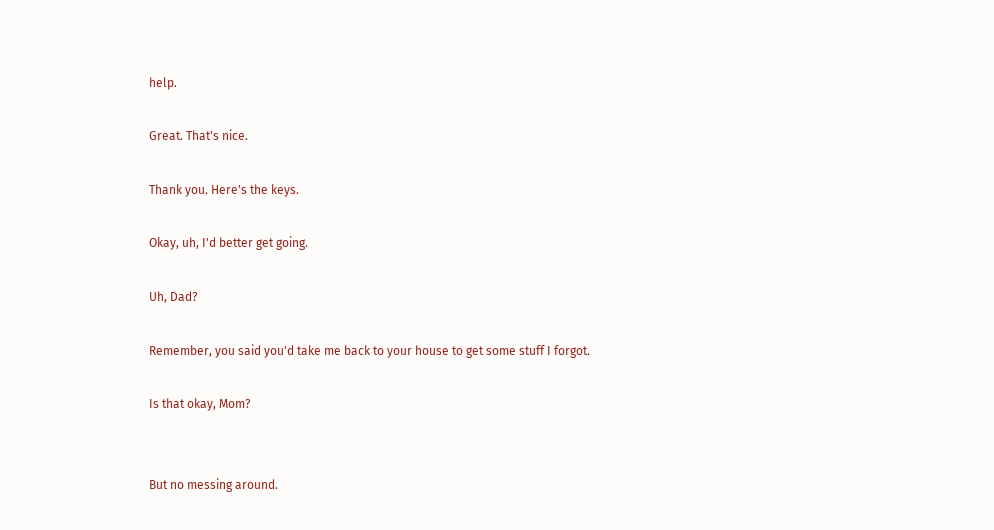help.

Great. That's nice.

Thank you. Here's the keys.

Okay, uh, I'd better get going.

Uh, Dad?

Remember, you said you'd take me back to your house to get some stuff I forgot.

Is that okay, Mom?


But no messing around.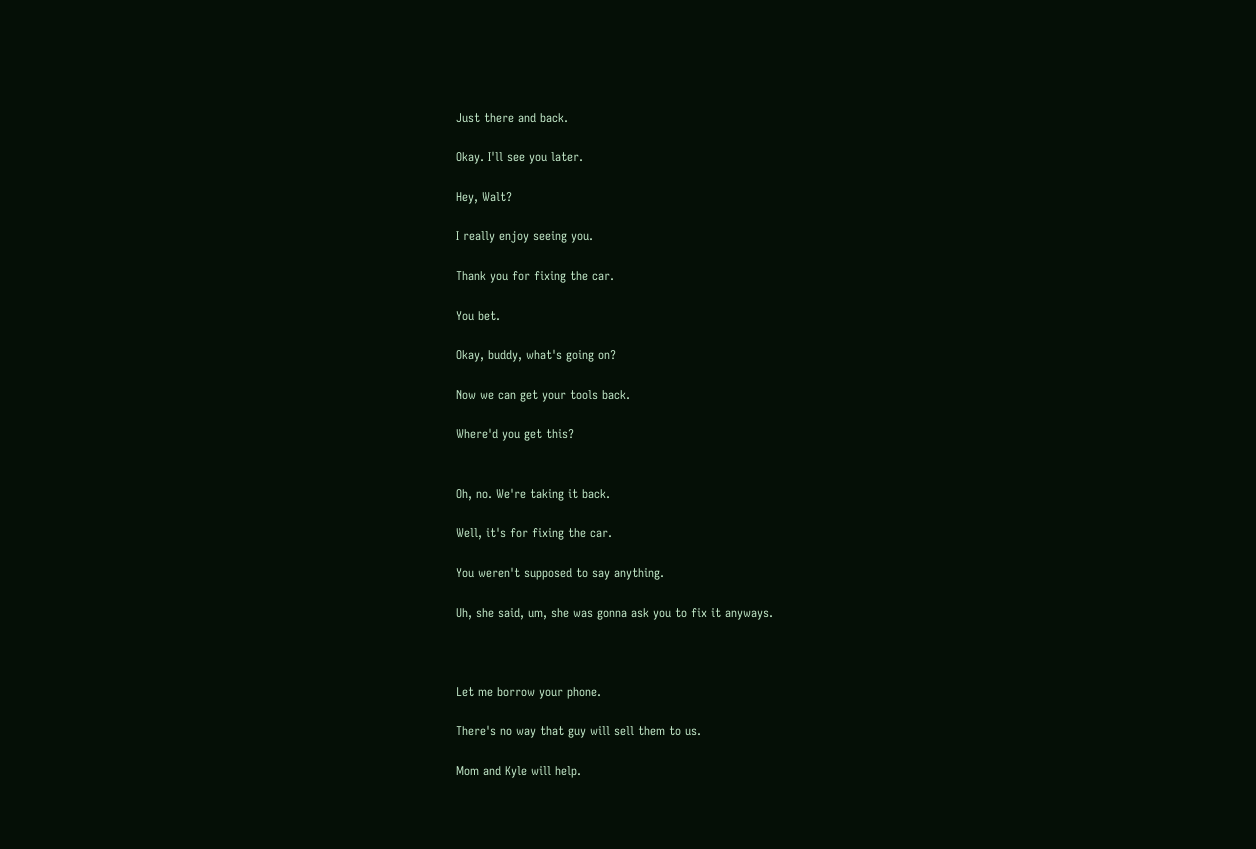Just there and back.

Okay. I'll see you later.

Hey, Walt?

I really enjoy seeing you.

Thank you for fixing the car.

You bet.

Okay, buddy, what's going on?

Now we can get your tools back.

Where'd you get this?


Oh, no. We're taking it back.

Well, it's for fixing the car.

You weren't supposed to say anything.

Uh, she said, um, she was gonna ask you to fix it anyways.



Let me borrow your phone.

There's no way that guy will sell them to us.

Mom and Kyle will help.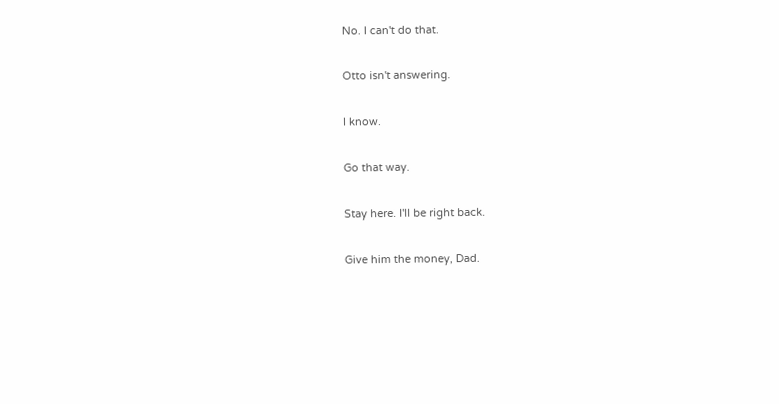No. I can't do that.

Otto isn't answering.

I know.

Go that way.

Stay here. I'll be right back.

Give him the money, Dad.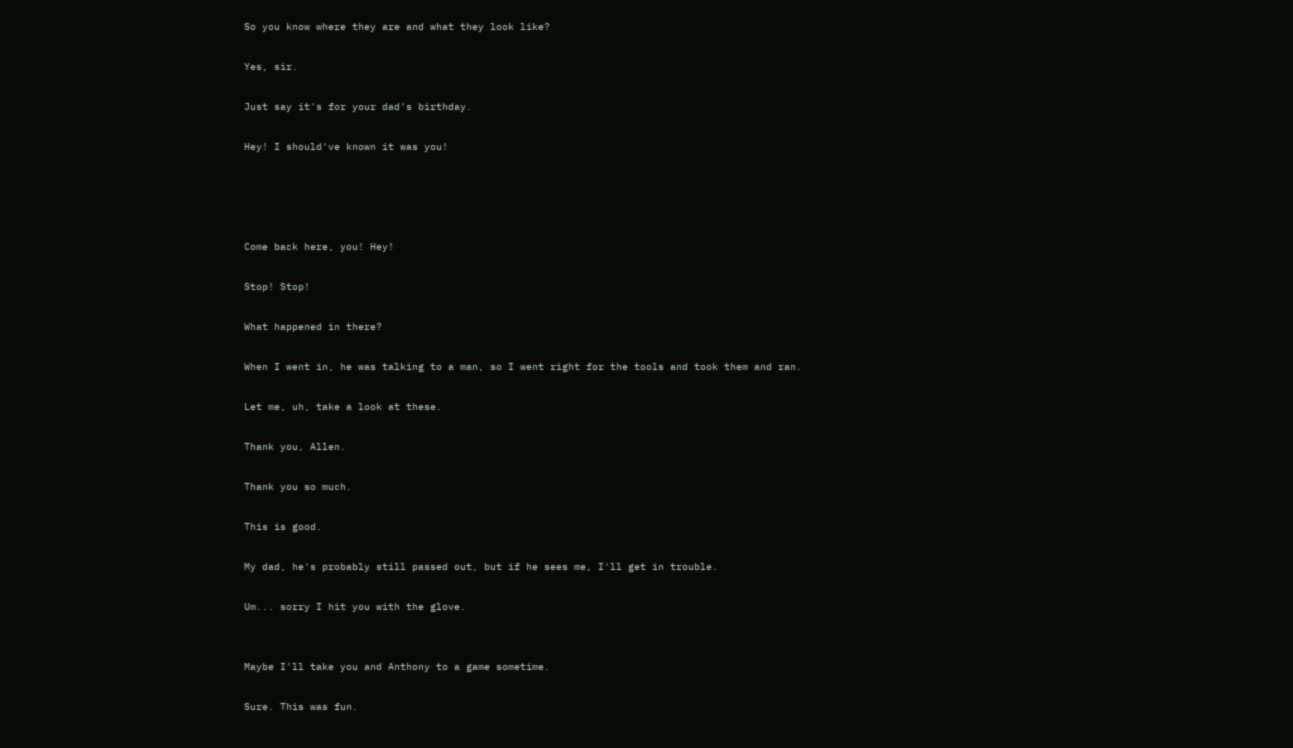So you know where they are and what they look like?

Yes, sir.

Just say it's for your dad's birthday.

Hey! I should've known it was you!




Come back here, you! Hey!

Stop! Stop!

What happened in there?

When I went in, he was talking to a man, so I went right for the tools and took them and ran.

Let me, uh, take a look at these.

Thank you, Allen.

Thank you so much.

This is good.

My dad, he's probably still passed out, but if he sees me, I'll get in trouble.

Um... sorry I hit you with the glove.


Maybe I'll take you and Anthony to a game sometime.

Sure. This was fun.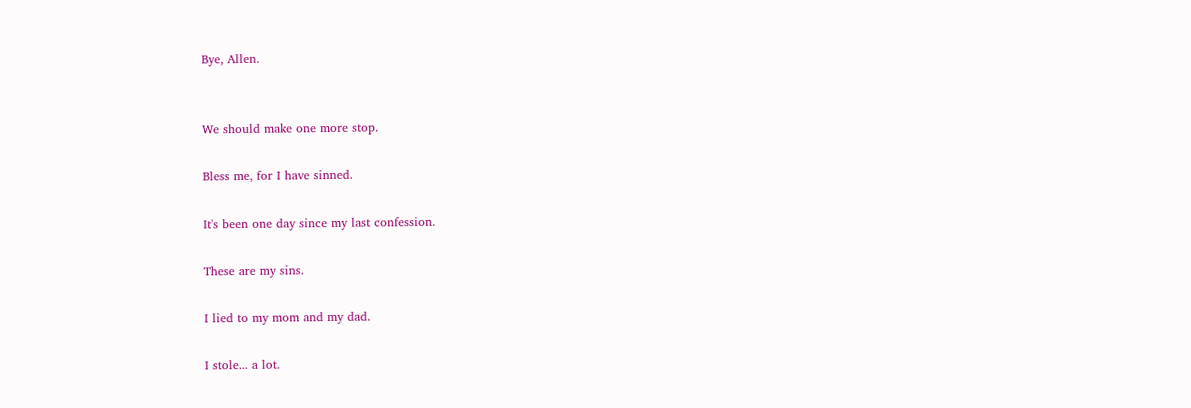Bye, Allen.


We should make one more stop.

Bless me, for I have sinned.

It's been one day since my last confession.

These are my sins.

I lied to my mom and my dad.

I stole... a lot.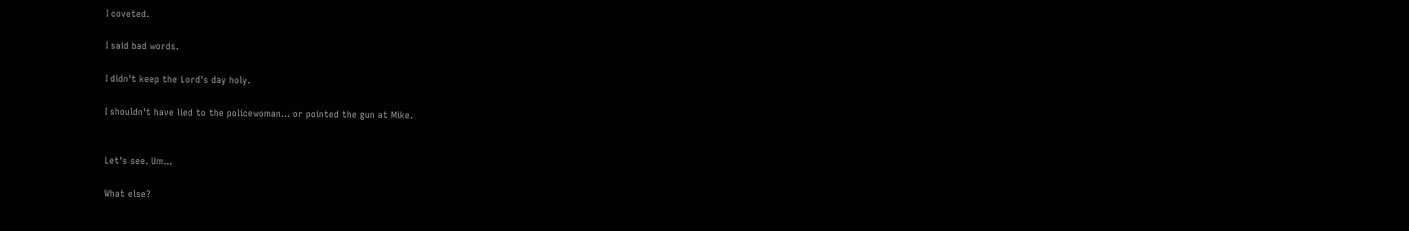I coveted.

I said bad words.

I didn't keep the Lord's day holy.

I shouldn't have lied to the policewoman... or pointed the gun at Mike.


Let's see. Um...

What else?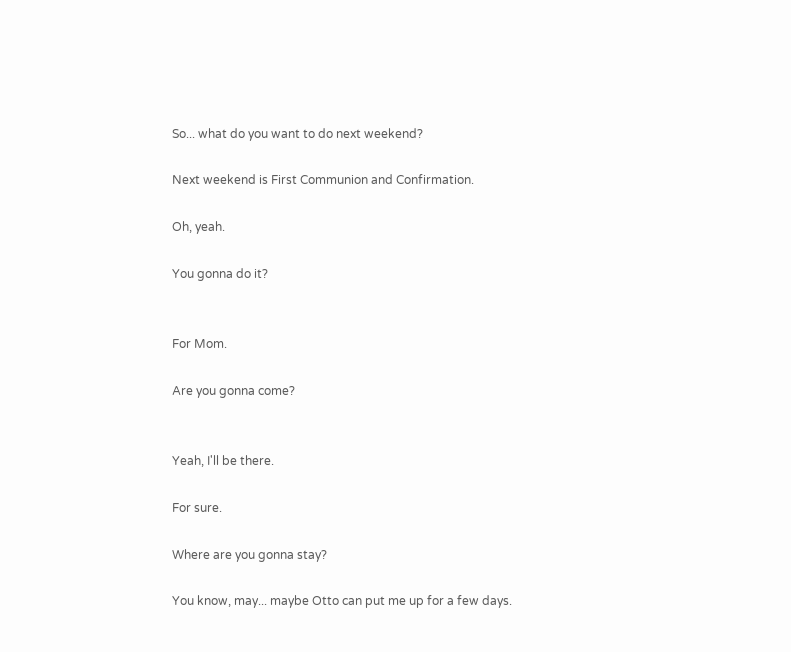So... what do you want to do next weekend?

Next weekend is First Communion and Confirmation.

Oh, yeah.

You gonna do it?


For Mom.

Are you gonna come?


Yeah, I'll be there.

For sure.

Where are you gonna stay?

You know, may... maybe Otto can put me up for a few days.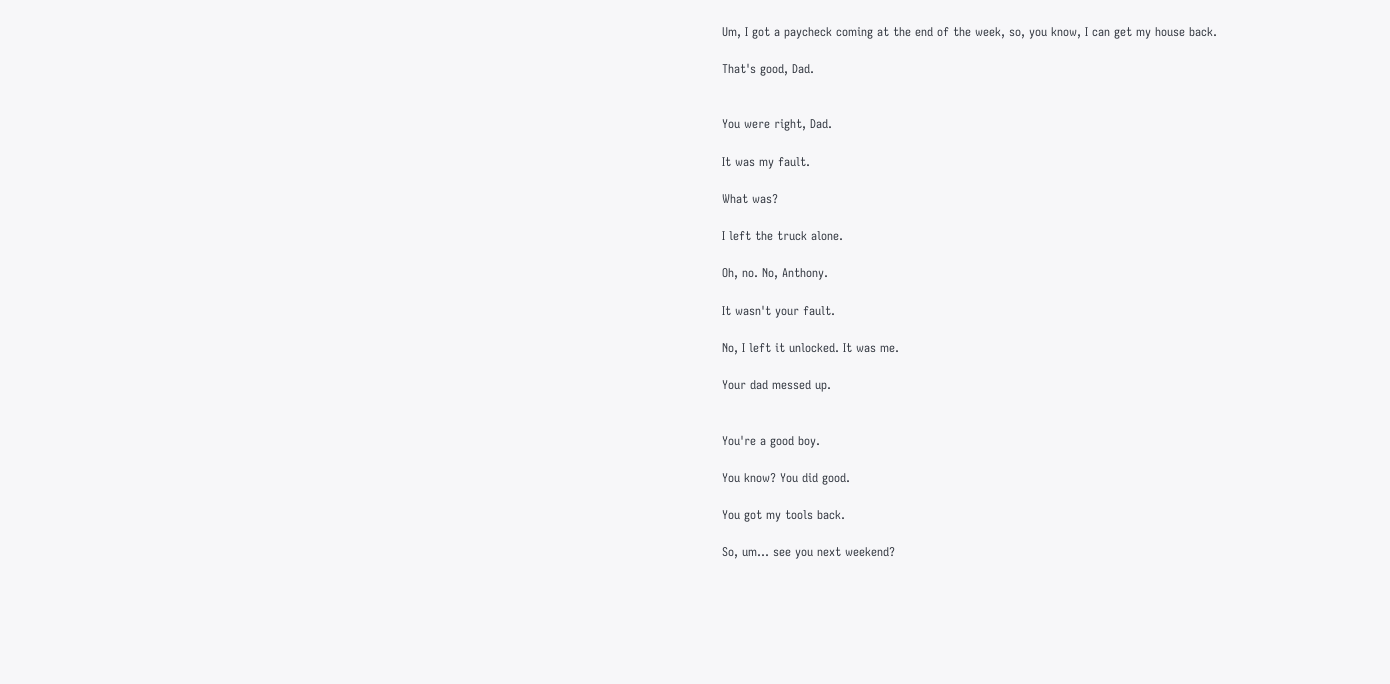Um, I got a paycheck coming at the end of the week, so, you know, I can get my house back.

That's good, Dad.


You were right, Dad.

It was my fault.

What was?

I left the truck alone.

Oh, no. No, Anthony.

It wasn't your fault.

No, I left it unlocked. It was me.

Your dad messed up.


You're a good boy.

You know? You did good.

You got my tools back.

So, um... see you next weekend?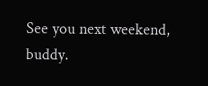See you next weekend, buddy.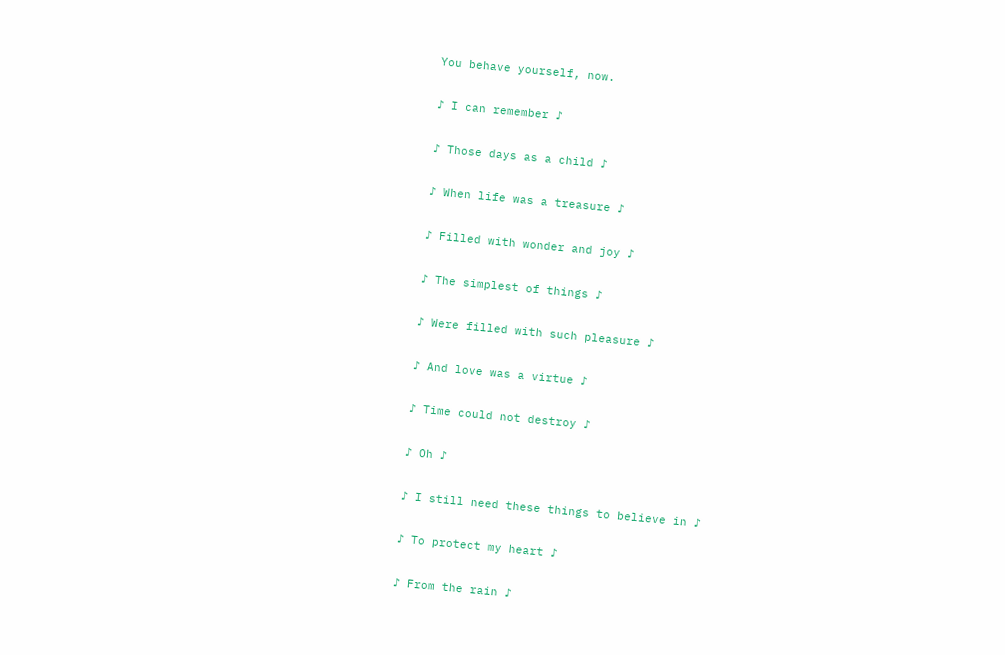You behave yourself, now.

♪ I can remember ♪

♪ Those days as a child ♪

♪ When life was a treasure ♪

♪ Filled with wonder and joy ♪

♪ The simplest of things ♪

♪ Were filled with such pleasure ♪

♪ And love was a virtue ♪

♪ Time could not destroy ♪

♪ Oh ♪

♪ I still need these things to believe in ♪

♪ To protect my heart ♪

♪ From the rain ♪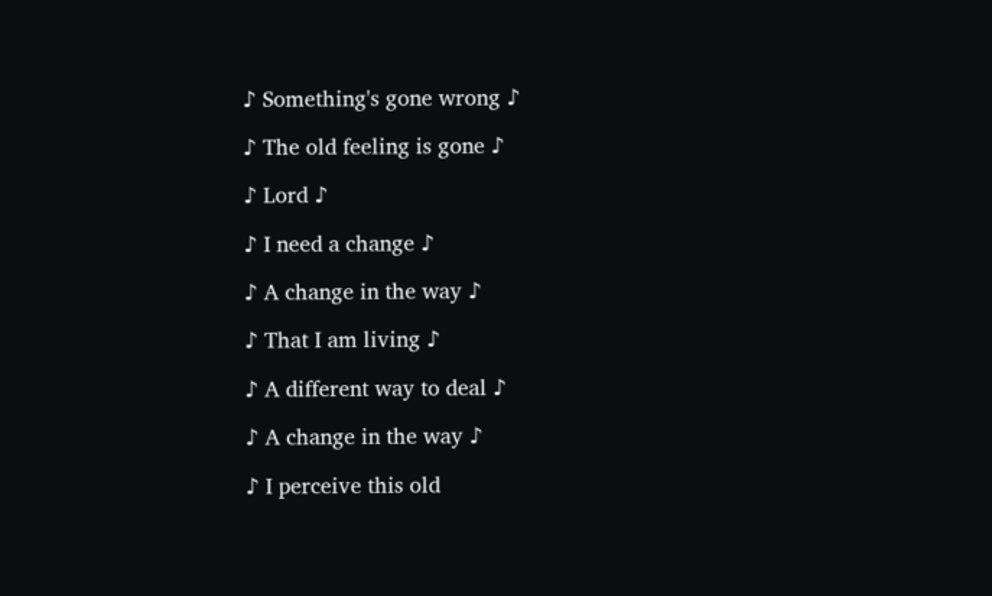♪ Something's gone wrong ♪

♪ The old feeling is gone ♪

♪ Lord ♪

♪ I need a change ♪

♪ A change in the way ♪

♪ That I am living ♪

♪ A different way to deal ♪

♪ A change in the way ♪

♪ I perceive this old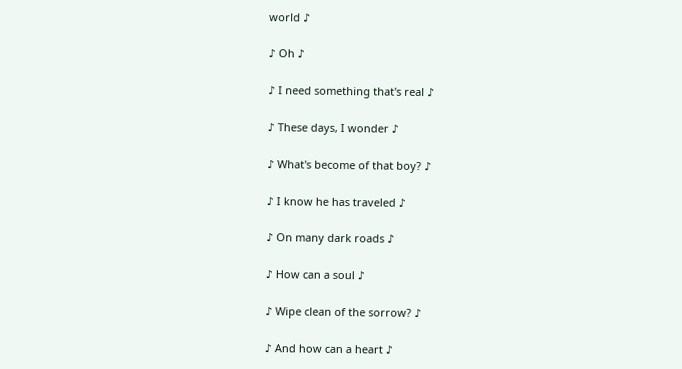world ♪

♪ Oh ♪

♪ I need something that's real ♪

♪ These days, I wonder ♪

♪ What's become of that boy? ♪

♪ I know he has traveled ♪

♪ On many dark roads ♪

♪ How can a soul ♪

♪ Wipe clean of the sorrow? ♪

♪ And how can a heart ♪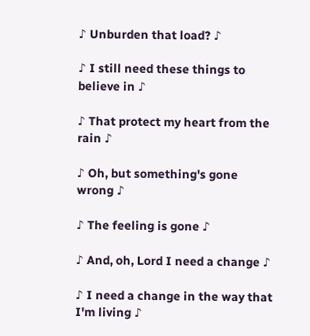♪ Unburden that load? ♪

♪ I still need these things to believe in ♪

♪ That protect my heart from the rain ♪

♪ Oh, but something's gone wrong ♪

♪ The feeling is gone ♪

♪ And, oh, Lord I need a change ♪

♪ I need a change in the way that I'm living ♪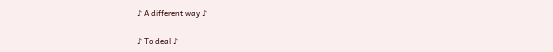♪ A different way ♪

♪ To deal ♪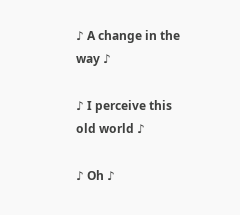♪ A change in the way ♪

♪ I perceive this old world ♪

♪ Oh ♪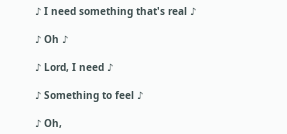♪ I need something that's real ♪

♪ Oh ♪

♪ Lord, I need ♪

♪ Something to feel ♪

♪ Oh,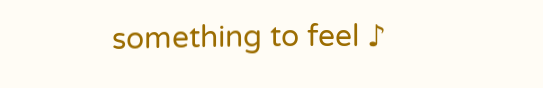something to feel ♪